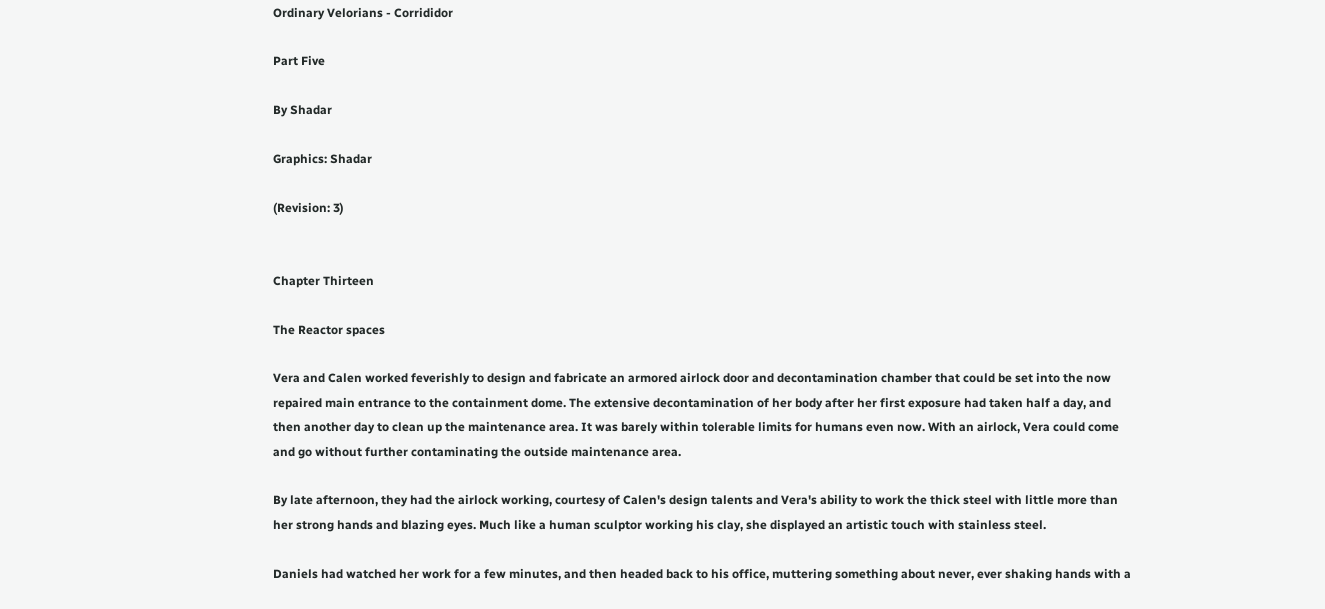Ordinary Velorians - Corrididor

Part Five

By Shadar

Graphics: Shadar

(Revision: 3)


Chapter Thirteen

The Reactor spaces

Vera and Calen worked feverishly to design and fabricate an armored airlock door and decontamination chamber that could be set into the now repaired main entrance to the containment dome. The extensive decontamination of her body after her first exposure had taken half a day, and then another day to clean up the maintenance area. It was barely within tolerable limits for humans even now. With an airlock, Vera could come and go without further contaminating the outside maintenance area.

By late afternoon, they had the airlock working, courtesy of Calen's design talents and Vera's ability to work the thick steel with little more than her strong hands and blazing eyes. Much like a human sculptor working his clay, she displayed an artistic touch with stainless steel.

Daniels had watched her work for a few minutes, and then headed back to his office, muttering something about never, ever shaking hands with a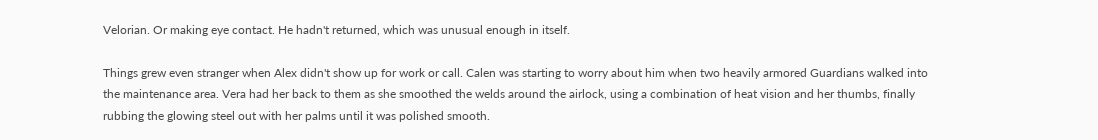Velorian. Or making eye contact. He hadn't returned, which was unusual enough in itself.

Things grew even stranger when Alex didn't show up for work or call. Calen was starting to worry about him when two heavily armored Guardians walked into the maintenance area. Vera had her back to them as she smoothed the welds around the airlock, using a combination of heat vision and her thumbs, finally rubbing the glowing steel out with her palms until it was polished smooth.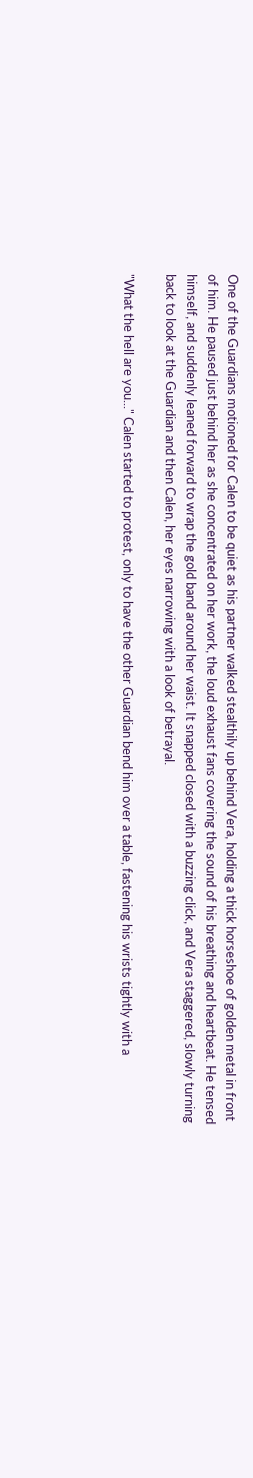One of the Guardians motioned for Calen to be quiet as his partner walked stealthily up behind Vera, holding a thick horseshoe of golden metal in front of him. He paused just behind her as she concentrated on her work, the loud exhaust fans covering the sound of his breathing and heartbeat. He tensed himself, and suddenly leaned forward to wrap the gold band around her waist. It snapped closed with a buzzing click, and Vera staggered, slowly turning back to look at the Guardian and then Calen, her eyes narrowing with a look of betrayal.

"What the hell are you..." Calen started to protest, only to have the other Guardian bend him over a table, fastening his wrists tightly with a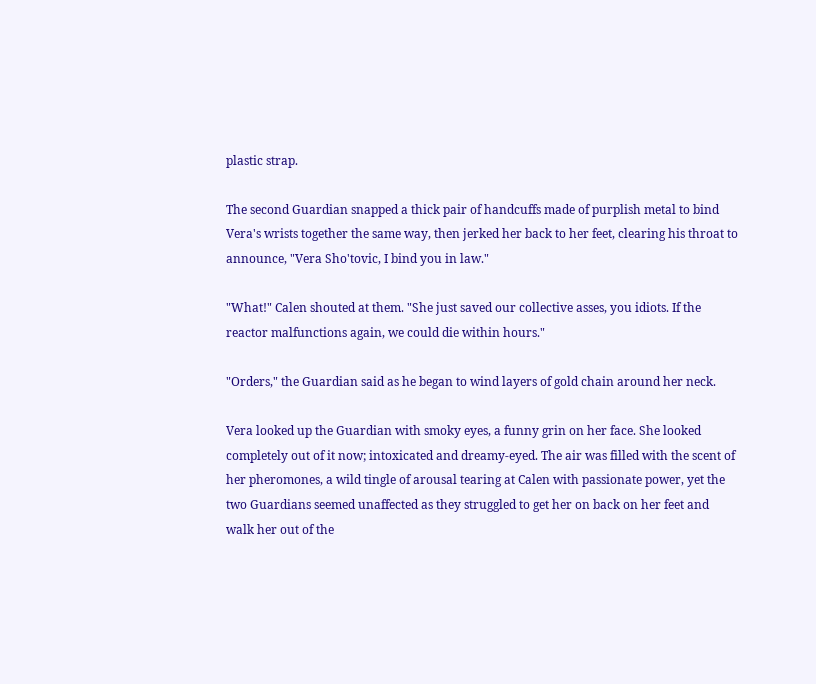plastic strap.

The second Guardian snapped a thick pair of handcuffs made of purplish metal to bind Vera's wrists together the same way, then jerked her back to her feet, clearing his throat to announce, "Vera Sho'tovic, I bind you in law."

"What!" Calen shouted at them. "She just saved our collective asses, you idiots. If the reactor malfunctions again, we could die within hours."

"Orders," the Guardian said as he began to wind layers of gold chain around her neck.

Vera looked up the Guardian with smoky eyes, a funny grin on her face. She looked completely out of it now; intoxicated and dreamy-eyed. The air was filled with the scent of her pheromones, a wild tingle of arousal tearing at Calen with passionate power, yet the two Guardians seemed unaffected as they struggled to get her on back on her feet and walk her out of the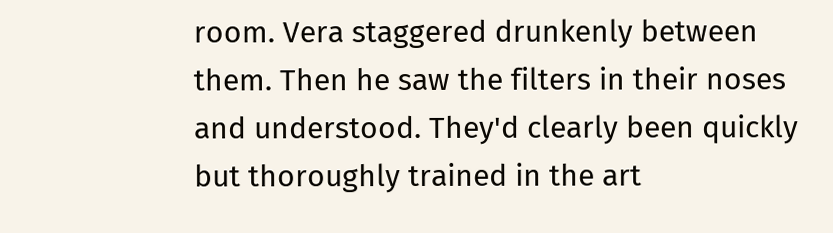room. Vera staggered drunkenly between them. Then he saw the filters in their noses and understood. They'd clearly been quickly but thoroughly trained in the art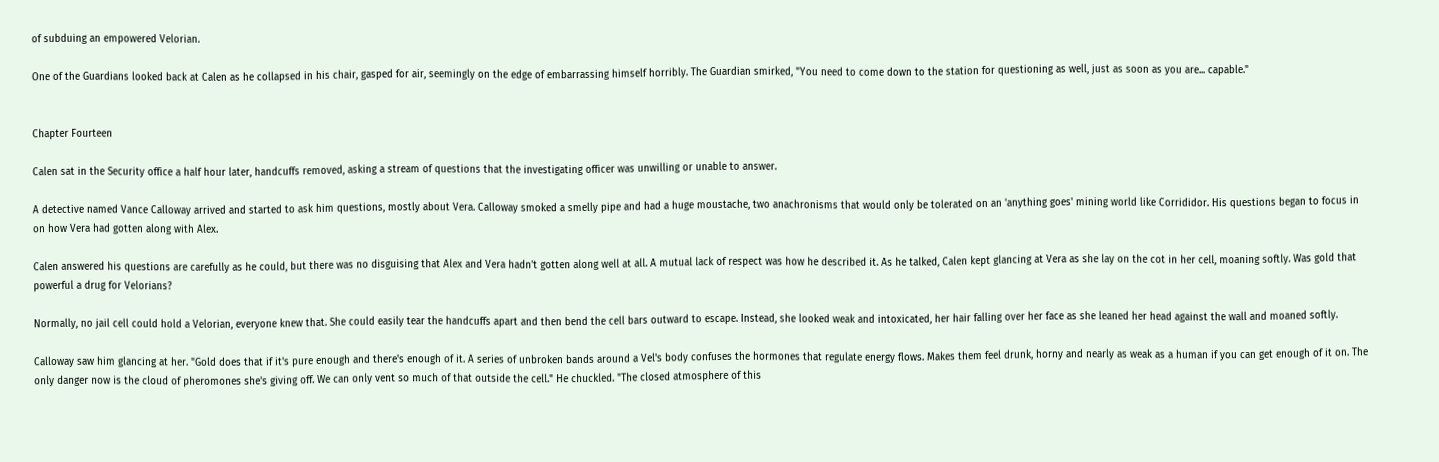of subduing an empowered Velorian.

One of the Guardians looked back at Calen as he collapsed in his chair, gasped for air, seemingly on the edge of embarrassing himself horribly. The Guardian smirked, "You need to come down to the station for questioning as well, just as soon as you are... capable."


Chapter Fourteen

Calen sat in the Security office a half hour later, handcuffs removed, asking a stream of questions that the investigating officer was unwilling or unable to answer.

A detective named Vance Calloway arrived and started to ask him questions, mostly about Vera. Calloway smoked a smelly pipe and had a huge moustache, two anachronisms that would only be tolerated on an 'anything goes' mining world like Corrididor. His questions began to focus in on how Vera had gotten along with Alex.

Calen answered his questions are carefully as he could, but there was no disguising that Alex and Vera hadn't gotten along well at all. A mutual lack of respect was how he described it. As he talked, Calen kept glancing at Vera as she lay on the cot in her cell, moaning softly. Was gold that powerful a drug for Velorians?

Normally, no jail cell could hold a Velorian, everyone knew that. She could easily tear the handcuffs apart and then bend the cell bars outward to escape. Instead, she looked weak and intoxicated, her hair falling over her face as she leaned her head against the wall and moaned softly.

Calloway saw him glancing at her. "Gold does that if it's pure enough and there's enough of it. A series of unbroken bands around a Vel's body confuses the hormones that regulate energy flows. Makes them feel drunk, horny and nearly as weak as a human if you can get enough of it on. The only danger now is the cloud of pheromones she's giving off. We can only vent so much of that outside the cell." He chuckled. "The closed atmosphere of this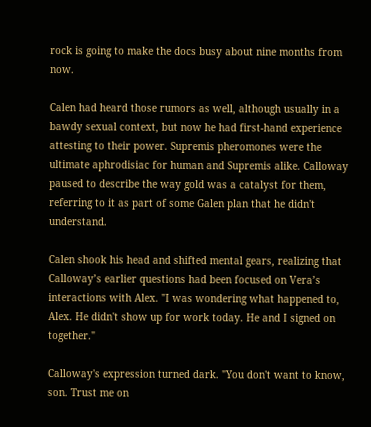rock is going to make the docs busy about nine months from now.

Calen had heard those rumors as well, although usually in a bawdy sexual context, but now he had first-hand experience attesting to their power. Supremis pheromones were the ultimate aphrodisiac for human and Supremis alike. Calloway paused to describe the way gold was a catalyst for them, referring to it as part of some Galen plan that he didn't understand.

Calen shook his head and shifted mental gears, realizing that Calloway’s earlier questions had been focused on Vera’s interactions with Alex. "I was wondering what happened to, Alex. He didn't show up for work today. He and I signed on together."

Calloway's expression turned dark. "You don't want to know, son. Trust me on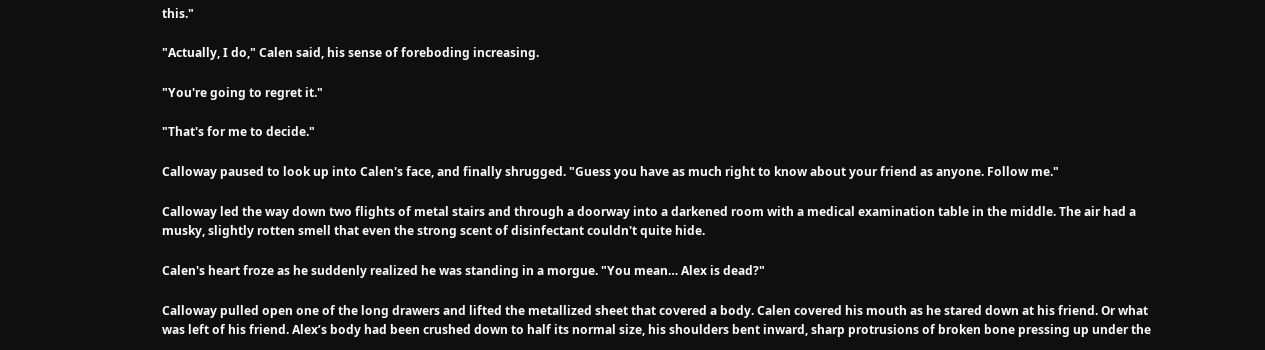this."

"Actually, I do," Calen said, his sense of foreboding increasing.

"You're going to regret it."

"That's for me to decide."

Calloway paused to look up into Calen's face, and finally shrugged. "Guess you have as much right to know about your friend as anyone. Follow me."

Calloway led the way down two flights of metal stairs and through a doorway into a darkened room with a medical examination table in the middle. The air had a musky, slightly rotten smell that even the strong scent of disinfectant couldn't quite hide.

Calen's heart froze as he suddenly realized he was standing in a morgue. "You mean… Alex is dead?"

Calloway pulled open one of the long drawers and lifted the metallized sheet that covered a body. Calen covered his mouth as he stared down at his friend. Or what was left of his friend. Alex’s body had been crushed down to half its normal size, his shoulders bent inward, sharp protrusions of broken bone pressing up under the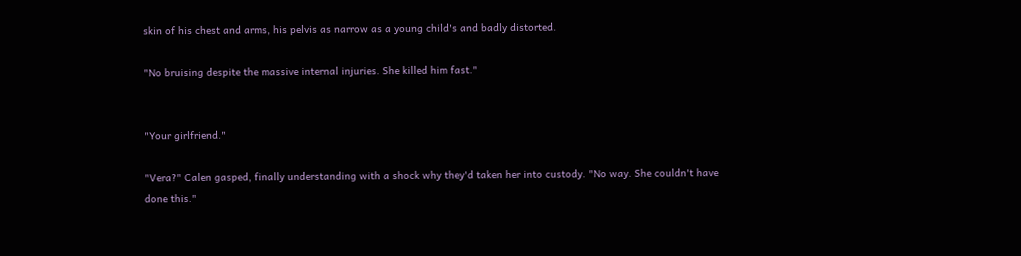skin of his chest and arms, his pelvis as narrow as a young child's and badly distorted.

"No bruising despite the massive internal injuries. She killed him fast."


"Your girlfriend."

"Vera?" Calen gasped, finally understanding with a shock why they'd taken her into custody. "No way. She couldn't have done this."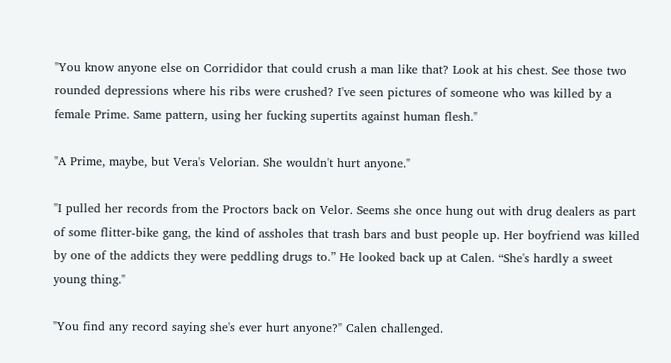"You know anyone else on Corrididor that could crush a man like that? Look at his chest. See those two rounded depressions where his ribs were crushed? I've seen pictures of someone who was killed by a female Prime. Same pattern, using her fucking supertits against human flesh."

"A Prime, maybe, but Vera's Velorian. She wouldn't hurt anyone."

"I pulled her records from the Proctors back on Velor. Seems she once hung out with drug dealers as part of some flitter-bike gang, the kind of assholes that trash bars and bust people up. Her boyfriend was killed by one of the addicts they were peddling drugs to.” He looked back up at Calen. “She's hardly a sweet young thing."

"You find any record saying she's ever hurt anyone?" Calen challenged.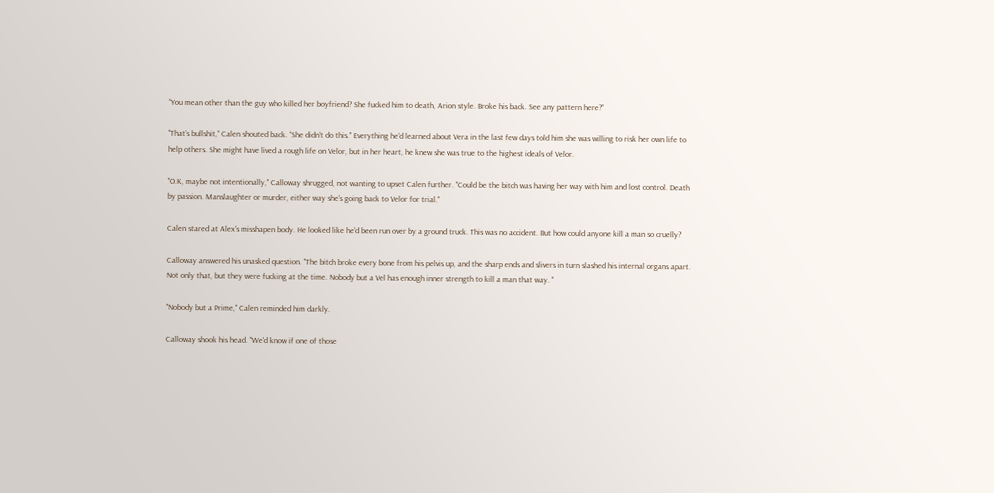“You mean other than the guy who killed her boyfriend? She fucked him to death, Arion style. Broke his back. See any pattern here?”

"That’s bullshit,” Calen shouted back. “She didn't do this." Everything he'd learned about Vera in the last few days told him she was willing to risk her own life to help others. She might have lived a rough life on Velor, but in her heart, he knew she was true to the highest ideals of Velor.

"O.K, maybe not intentionally," Calloway shrugged, not wanting to upset Calen further. "Could be the bitch was having her way with him and lost control. Death by passion. Manslaughter or murder, either way she's going back to Velor for trial."

Calen stared at Alex's misshapen body. He looked like he'd been run over by a ground truck. This was no accident. But how could anyone kill a man so cruelly?

Calloway answered his unasked question. "The bitch broke every bone from his pelvis up, and the sharp ends and slivers in turn slashed his internal organs apart. Not only that, but they were fucking at the time. Nobody but a Vel has enough inner strength to kill a man that way. "

"Nobody but a Prime," Calen reminded him darkly.

Calloway shook his head. "We'd know if one of those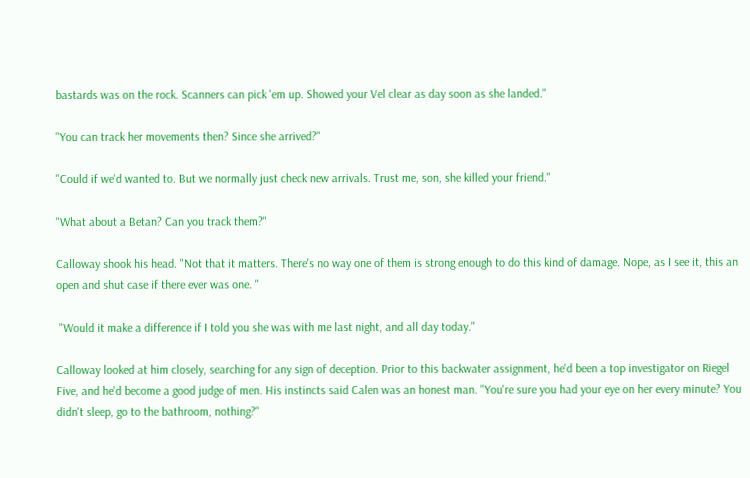bastards was on the rock. Scanners can pick 'em up. Showed your Vel clear as day soon as she landed."

"You can track her movements then? Since she arrived?"

"Could if we'd wanted to. But we normally just check new arrivals. Trust me, son, she killed your friend."

"What about a Betan? Can you track them?"

Calloway shook his head. "Not that it matters. There's no way one of them is strong enough to do this kind of damage. Nope, as I see it, this an open and shut case if there ever was one. "

 "Would it make a difference if I told you she was with me last night, and all day today."

Calloway looked at him closely, searching for any sign of deception. Prior to this backwater assignment, he'd been a top investigator on Riegel Five, and he'd become a good judge of men. His instincts said Calen was an honest man. "You're sure you had your eye on her every minute? You didn't sleep, go to the bathroom, nothing?"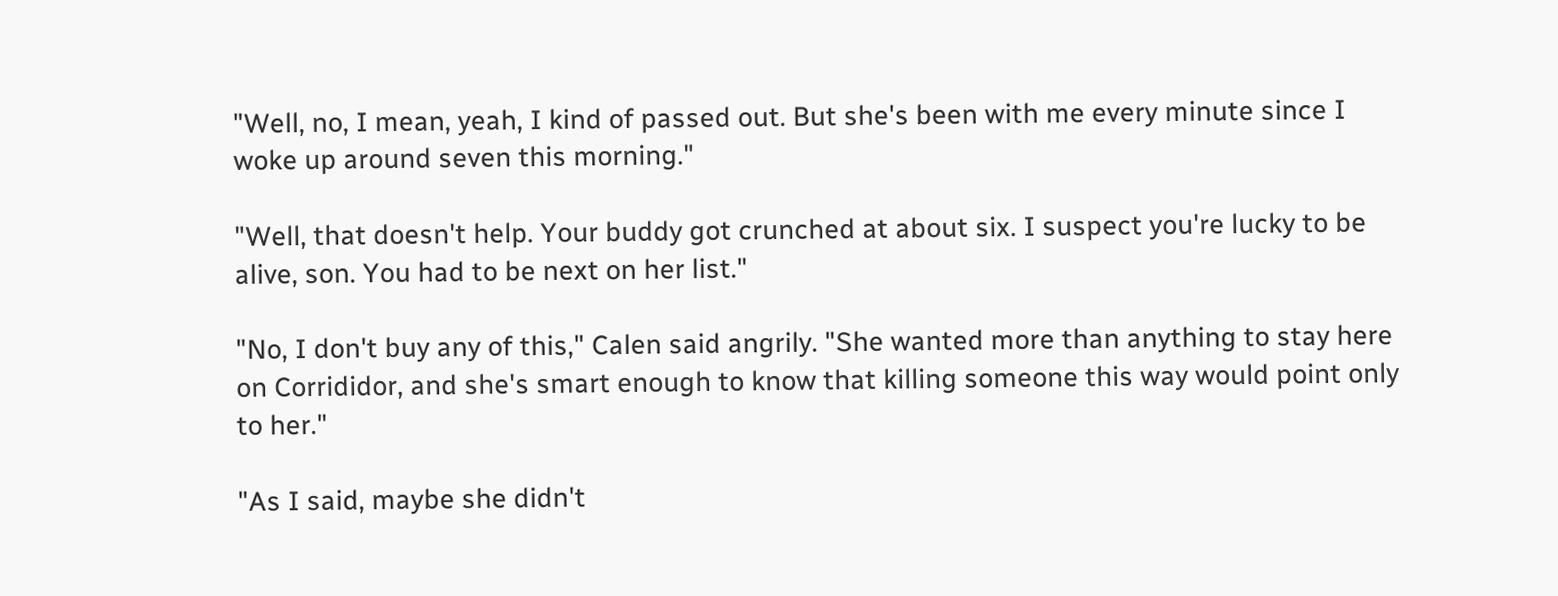"Well, no, I mean, yeah, I kind of passed out. But she's been with me every minute since I woke up around seven this morning."

"Well, that doesn't help. Your buddy got crunched at about six. I suspect you're lucky to be alive, son. You had to be next on her list."

"No, I don't buy any of this," Calen said angrily. "She wanted more than anything to stay here on Corrididor, and she's smart enough to know that killing someone this way would point only to her."

"As I said, maybe she didn't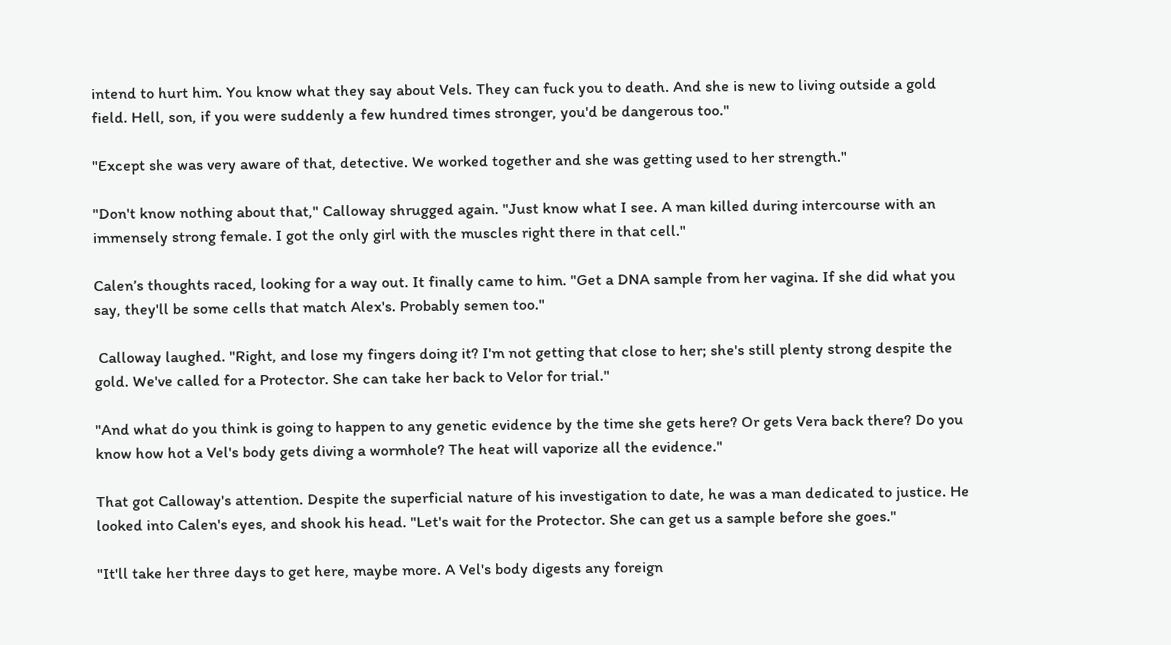intend to hurt him. You know what they say about Vels. They can fuck you to death. And she is new to living outside a gold field. Hell, son, if you were suddenly a few hundred times stronger, you'd be dangerous too."

"Except she was very aware of that, detective. We worked together and she was getting used to her strength."

"Don't know nothing about that," Calloway shrugged again. "Just know what I see. A man killed during intercourse with an immensely strong female. I got the only girl with the muscles right there in that cell."

Calen’s thoughts raced, looking for a way out. It finally came to him. "Get a DNA sample from her vagina. If she did what you say, they'll be some cells that match Alex's. Probably semen too."

 Calloway laughed. "Right, and lose my fingers doing it? I'm not getting that close to her; she's still plenty strong despite the gold. We've called for a Protector. She can take her back to Velor for trial."

"And what do you think is going to happen to any genetic evidence by the time she gets here? Or gets Vera back there? Do you know how hot a Vel's body gets diving a wormhole? The heat will vaporize all the evidence."

That got Calloway's attention. Despite the superficial nature of his investigation to date, he was a man dedicated to justice. He looked into Calen's eyes, and shook his head. "Let's wait for the Protector. She can get us a sample before she goes."

"It'll take her three days to get here, maybe more. A Vel's body digests any foreign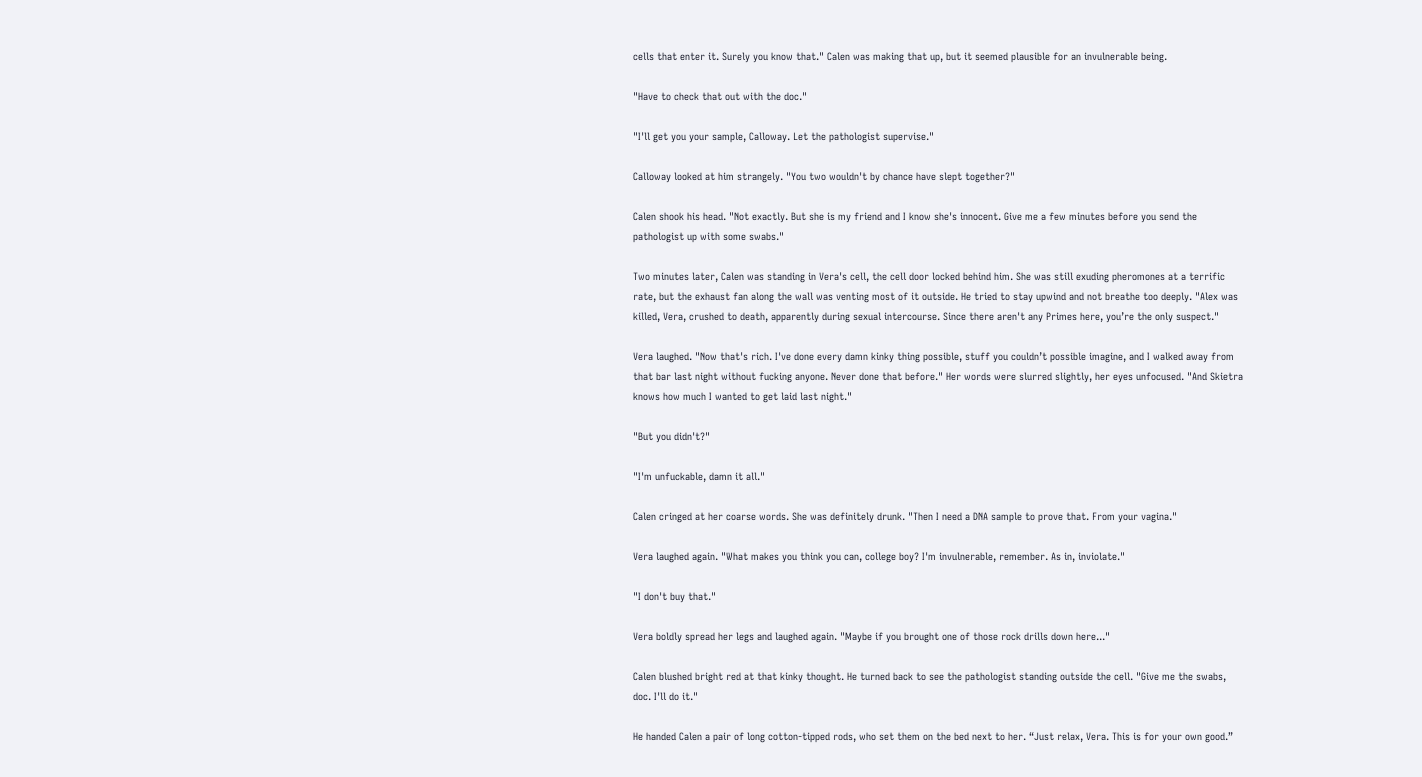cells that enter it. Surely you know that." Calen was making that up, but it seemed plausible for an invulnerable being.

"Have to check that out with the doc."

"I'll get you your sample, Calloway. Let the pathologist supervise."

Calloway looked at him strangely. "You two wouldn't by chance have slept together?"

Calen shook his head. "Not exactly. But she is my friend and I know she's innocent. Give me a few minutes before you send the pathologist up with some swabs."

Two minutes later, Calen was standing in Vera's cell, the cell door locked behind him. She was still exuding pheromones at a terrific rate, but the exhaust fan along the wall was venting most of it outside. He tried to stay upwind and not breathe too deeply. "Alex was killed, Vera, crushed to death, apparently during sexual intercourse. Since there aren't any Primes here, you’re the only suspect."

Vera laughed. "Now that's rich. I've done every damn kinky thing possible, stuff you couldn’t possible imagine, and I walked away from that bar last night without fucking anyone. Never done that before." Her words were slurred slightly, her eyes unfocused. "And Skietra knows how much I wanted to get laid last night."

"But you didn't?"

"I'm unfuckable, damn it all."

Calen cringed at her coarse words. She was definitely drunk. "Then I need a DNA sample to prove that. From your vagina."

Vera laughed again. "What makes you think you can, college boy? I'm invulnerable, remember. As in, inviolate."

"I don't buy that."

Vera boldly spread her legs and laughed again. "Maybe if you brought one of those rock drills down here..."

Calen blushed bright red at that kinky thought. He turned back to see the pathologist standing outside the cell. "Give me the swabs, doc. I'll do it."

He handed Calen a pair of long cotton-tipped rods, who set them on the bed next to her. “Just relax, Vera. This is for your own good.”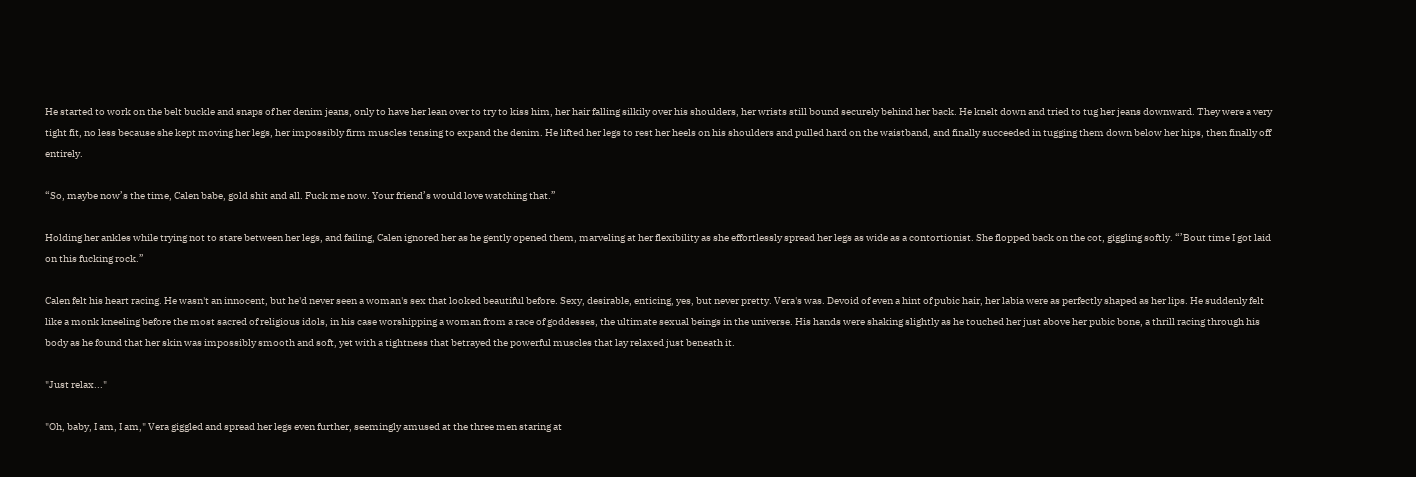He started to work on the belt buckle and snaps of her denim jeans, only to have her lean over to try to kiss him, her hair falling silkily over his shoulders, her wrists still bound securely behind her back. He knelt down and tried to tug her jeans downward. They were a very tight fit, no less because she kept moving her legs, her impossibly firm muscles tensing to expand the denim. He lifted her legs to rest her heels on his shoulders and pulled hard on the waistband, and finally succeeded in tugging them down below her hips, then finally off entirely.

“So, maybe now’s the time, Calen babe, gold shit and all. Fuck me now. Your friend’s would love watching that.”

Holding her ankles while trying not to stare between her legs, and failing, Calen ignored her as he gently opened them, marveling at her flexibility as she effortlessly spread her legs as wide as a contortionist. She flopped back on the cot, giggling softly. “’Bout time I got laid on this fucking rock.”

Calen felt his heart racing. He wasn't an innocent, but he'd never seen a woman's sex that looked beautiful before. Sexy, desirable, enticing, yes, but never pretty. Vera's was. Devoid of even a hint of pubic hair, her labia were as perfectly shaped as her lips. He suddenly felt like a monk kneeling before the most sacred of religious idols, in his case worshipping a woman from a race of goddesses, the ultimate sexual beings in the universe. His hands were shaking slightly as he touched her just above her pubic bone, a thrill racing through his body as he found that her skin was impossibly smooth and soft, yet with a tightness that betrayed the powerful muscles that lay relaxed just beneath it.

"Just relax..."

"Oh, baby, I am, I am," Vera giggled and spread her legs even further, seemingly amused at the three men staring at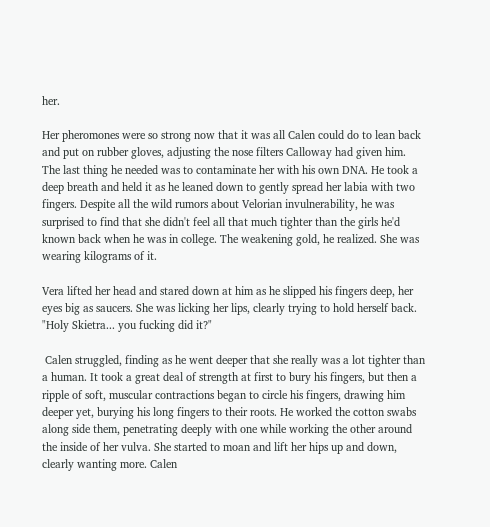her.

Her pheromones were so strong now that it was all Calen could do to lean back and put on rubber gloves, adjusting the nose filters Calloway had given him. The last thing he needed was to contaminate her with his own DNA. He took a deep breath and held it as he leaned down to gently spread her labia with two fingers. Despite all the wild rumors about Velorian invulnerability, he was surprised to find that she didn't feel all that much tighter than the girls he'd known back when he was in college. The weakening gold, he realized. She was wearing kilograms of it.

Vera lifted her head and stared down at him as he slipped his fingers deep, her eyes big as saucers. She was licking her lips, clearly trying to hold herself back. "Holy Skietra... you fucking did it?"

 Calen struggled, finding as he went deeper that she really was a lot tighter than a human. It took a great deal of strength at first to bury his fingers, but then a ripple of soft, muscular contractions began to circle his fingers, drawing him deeper yet, burying his long fingers to their roots. He worked the cotton swabs along side them, penetrating deeply with one while working the other around the inside of her vulva. She started to moan and lift her hips up and down, clearly wanting more. Calen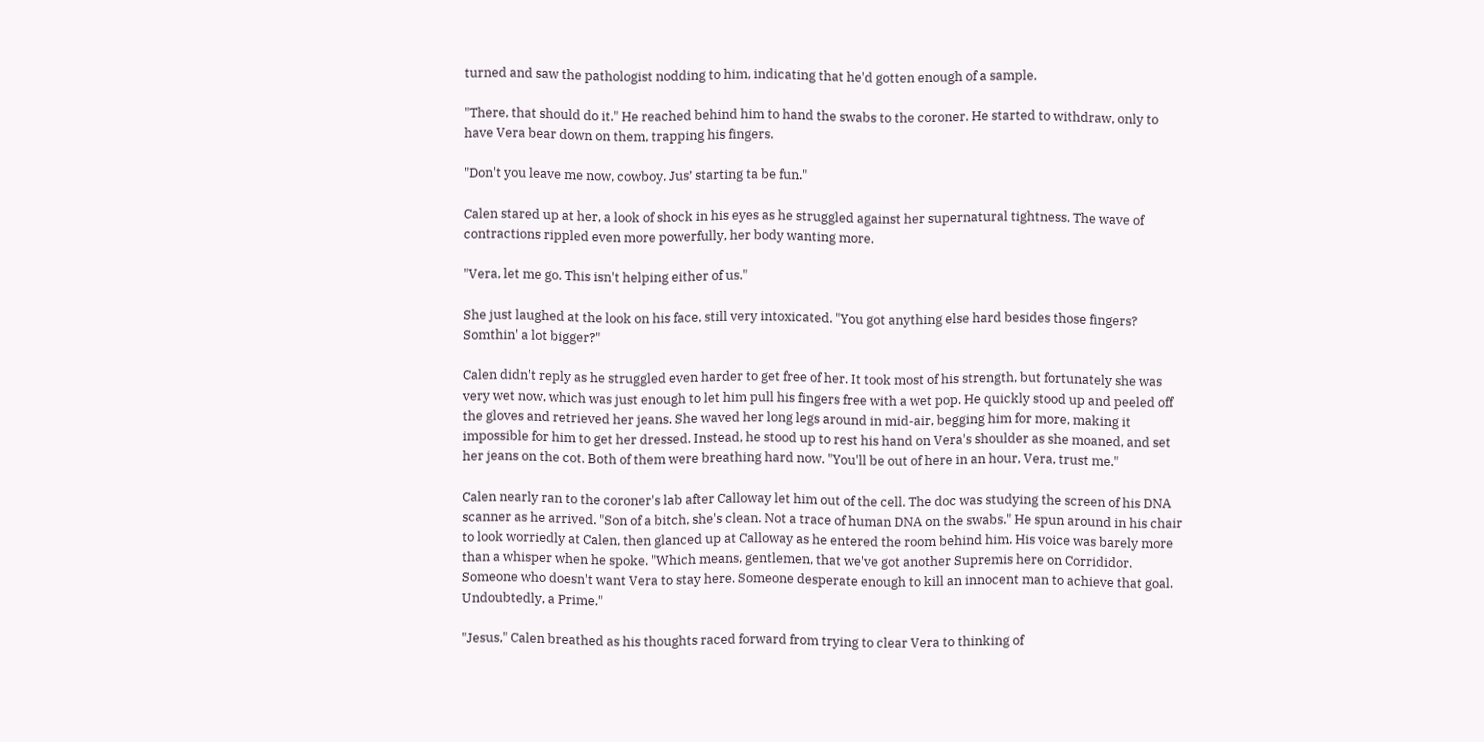turned and saw the pathologist nodding to him, indicating that he'd gotten enough of a sample.

"There, that should do it." He reached behind him to hand the swabs to the coroner. He started to withdraw, only to have Vera bear down on them, trapping his fingers.

"Don't you leave me now, cowboy. Jus’ starting ta be fun."

Calen stared up at her, a look of shock in his eyes as he struggled against her supernatural tightness. The wave of contractions rippled even more powerfully, her body wanting more.

"Vera, let me go. This isn't helping either of us."

She just laughed at the look on his face, still very intoxicated. "You got anything else hard besides those fingers? Somthin' a lot bigger?"

Calen didn't reply as he struggled even harder to get free of her. It took most of his strength, but fortunately she was very wet now, which was just enough to let him pull his fingers free with a wet pop. He quickly stood up and peeled off the gloves and retrieved her jeans. She waved her long legs around in mid-air, begging him for more, making it impossible for him to get her dressed. Instead, he stood up to rest his hand on Vera's shoulder as she moaned, and set her jeans on the cot. Both of them were breathing hard now. "You'll be out of here in an hour, Vera, trust me."

Calen nearly ran to the coroner's lab after Calloway let him out of the cell. The doc was studying the screen of his DNA scanner as he arrived. "Son of a bitch, she's clean. Not a trace of human DNA on the swabs." He spun around in his chair to look worriedly at Calen, then glanced up at Calloway as he entered the room behind him. His voice was barely more than a whisper when he spoke. "Which means, gentlemen, that we've got another Supremis here on Corrididor. Someone who doesn't want Vera to stay here. Someone desperate enough to kill an innocent man to achieve that goal. Undoubtedly, a Prime."

"Jesus," Calen breathed as his thoughts raced forward from trying to clear Vera to thinking of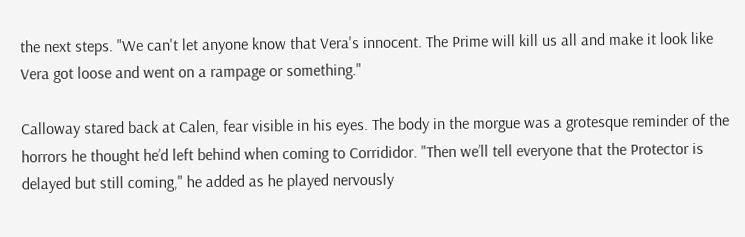the next steps. "We can't let anyone know that Vera's innocent. The Prime will kill us all and make it look like Vera got loose and went on a rampage or something."

Calloway stared back at Calen, fear visible in his eyes. The body in the morgue was a grotesque reminder of the horrors he thought he’d left behind when coming to Corrididor. "Then we’ll tell everyone that the Protector is delayed but still coming," he added as he played nervously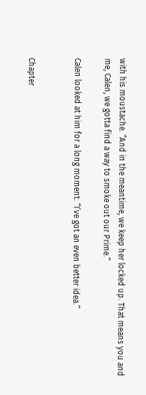with his moustache. “And in the meantime, we keep her locked up. That means you and me, Calen, we gotta find a way to smoke out our Prime.”

Calen looked at him for a long moment. “I’ve got an even better idea.”


Chapter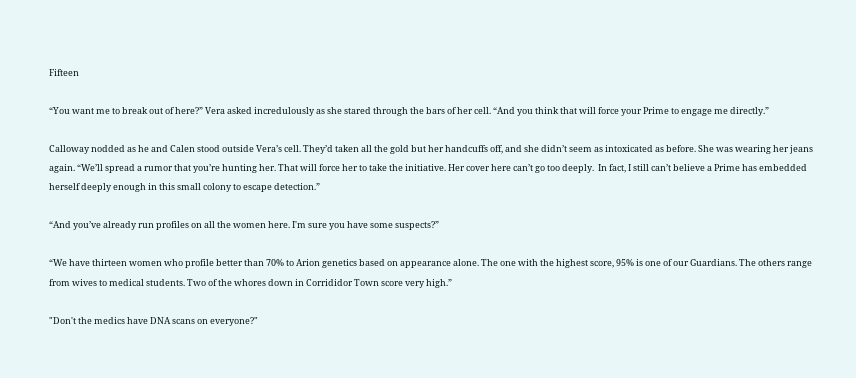Fifteen

“You want me to break out of here?” Vera asked incredulously as she stared through the bars of her cell. “And you think that will force your Prime to engage me directly.”

Calloway nodded as he and Calen stood outside Vera’s cell. They’d taken all the gold but her handcuffs off, and she didn’t seem as intoxicated as before. She was wearing her jeans again. “We’ll spread a rumor that you’re hunting her. That will force her to take the initiative. Her cover here can’t go too deeply.  In fact, I still can’t believe a Prime has embedded herself deeply enough in this small colony to escape detection.”

“And you’ve already run profiles on all the women here. I'm sure you have some suspects?”

“We have thirteen women who profile better than 70% to Arion genetics based on appearance alone. The one with the highest score, 95% is one of our Guardians. The others range from wives to medical students. Two of the whores down in Corrididor Town score very high.”

"Don't the medics have DNA scans on everyone?"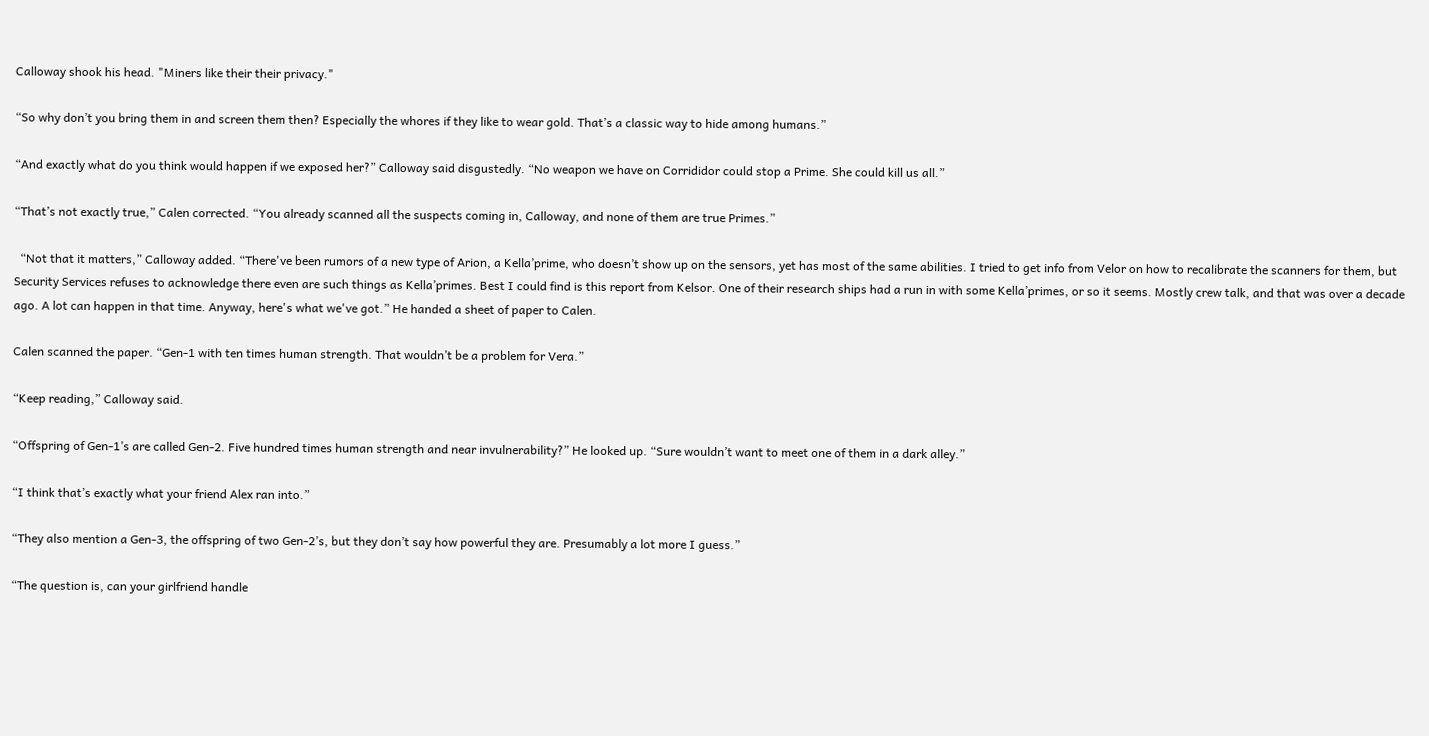Calloway shook his head. "Miners like their their privacy."

“So why don’t you bring them in and screen them then? Especially the whores if they like to wear gold. That’s a classic way to hide among humans.”

“And exactly what do you think would happen if we exposed her?” Calloway said disgustedly. “No weapon we have on Corrididor could stop a Prime. She could kill us all.”

“That’s not exactly true,” Calen corrected. “You already scanned all the suspects coming in, Calloway, and none of them are true Primes.”

  “Not that it matters,” Calloway added. “There've been rumors of a new type of Arion, a Kella’prime, who doesn’t show up on the sensors, yet has most of the same abilities. I tried to get info from Velor on how to recalibrate the scanners for them, but Security Services refuses to acknowledge there even are such things as Kella’primes. Best I could find is this report from Kelsor. One of their research ships had a run in with some Kella’primes, or so it seems. Mostly crew talk, and that was over a decade ago. A lot can happen in that time. Anyway, here's what we've got.” He handed a sheet of paper to Calen.

Calen scanned the paper. “Gen-1 with ten times human strength. That wouldn’t be a problem for Vera.”

“Keep reading,” Calloway said.

“Offspring of Gen-1’s are called Gen-2. Five hundred times human strength and near invulnerability?” He looked up. “Sure wouldn’t want to meet one of them in a dark alley.”

“I think that’s exactly what your friend Alex ran into.”

“They also mention a Gen-3, the offspring of two Gen-2’s, but they don’t say how powerful they are. Presumably a lot more I guess.”

“The question is, can your girlfriend handle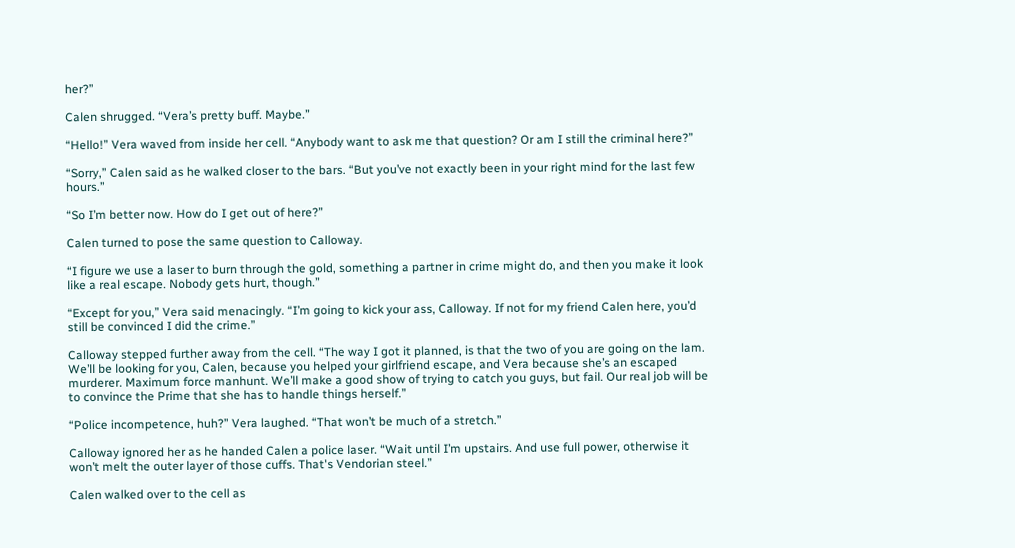her?”

Calen shrugged. “Vera’s pretty buff. Maybe.”

“Hello!” Vera waved from inside her cell. “Anybody want to ask me that question? Or am I still the criminal here?”

“Sorry,” Calen said as he walked closer to the bars. “But you’ve not exactly been in your right mind for the last few hours.”

“So I’m better now. How do I get out of here?”

Calen turned to pose the same question to Calloway.

“I figure we use a laser to burn through the gold, something a partner in crime might do, and then you make it look like a real escape. Nobody gets hurt, though.”

“Except for you,” Vera said menacingly. “I’m going to kick your ass, Calloway. If not for my friend Calen here, you’d still be convinced I did the crime.”

Calloway stepped further away from the cell. “The way I got it planned, is that the two of you are going on the lam. We’ll be looking for you, Calen, because you helped your girlfriend escape, and Vera because she’s an escaped murderer. Maximum force manhunt. We’ll make a good show of trying to catch you guys, but fail. Our real job will be to convince the Prime that she has to handle things herself.”

“Police incompetence, huh?” Vera laughed. “That won’t be much of a stretch.”

Calloway ignored her as he handed Calen a police laser. “Wait until I’m upstairs. And use full power, otherwise it won’t melt the outer layer of those cuffs. That's Vendorian steel.”

Calen walked over to the cell as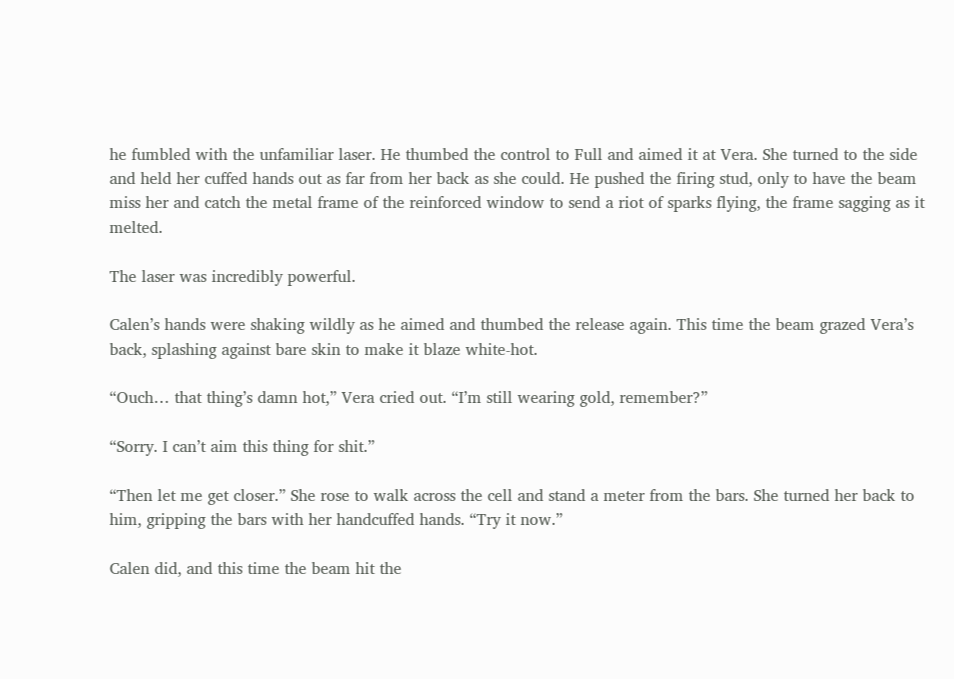he fumbled with the unfamiliar laser. He thumbed the control to Full and aimed it at Vera. She turned to the side and held her cuffed hands out as far from her back as she could. He pushed the firing stud, only to have the beam miss her and catch the metal frame of the reinforced window to send a riot of sparks flying, the frame sagging as it melted.

The laser was incredibly powerful.

Calen’s hands were shaking wildly as he aimed and thumbed the release again. This time the beam grazed Vera’s back, splashing against bare skin to make it blaze white-hot.

“Ouch… that thing’s damn hot,” Vera cried out. “I’m still wearing gold, remember?”

“Sorry. I can’t aim this thing for shit.”

“Then let me get closer.” She rose to walk across the cell and stand a meter from the bars. She turned her back to him, gripping the bars with her handcuffed hands. “Try it now.”

Calen did, and this time the beam hit the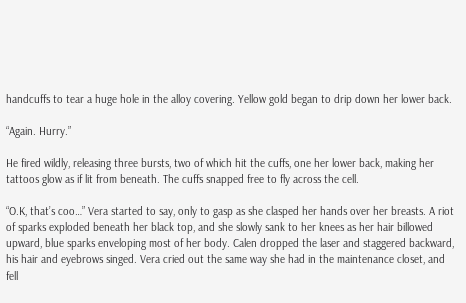handcuffs to tear a huge hole in the alloy covering. Yellow gold began to drip down her lower back.

“Again. Hurry.”

He fired wildly, releasing three bursts, two of which hit the cuffs, one her lower back, making her tattoos glow as if lit from beneath. The cuffs snapped free to fly across the cell.

“O.K, that’s coo…” Vera started to say, only to gasp as she clasped her hands over her breasts. A riot of sparks exploded beneath her black top, and she slowly sank to her knees as her hair billowed upward, blue sparks enveloping most of her body. Calen dropped the laser and staggered backward, his hair and eyebrows singed. Vera cried out the same way she had in the maintenance closet, and fell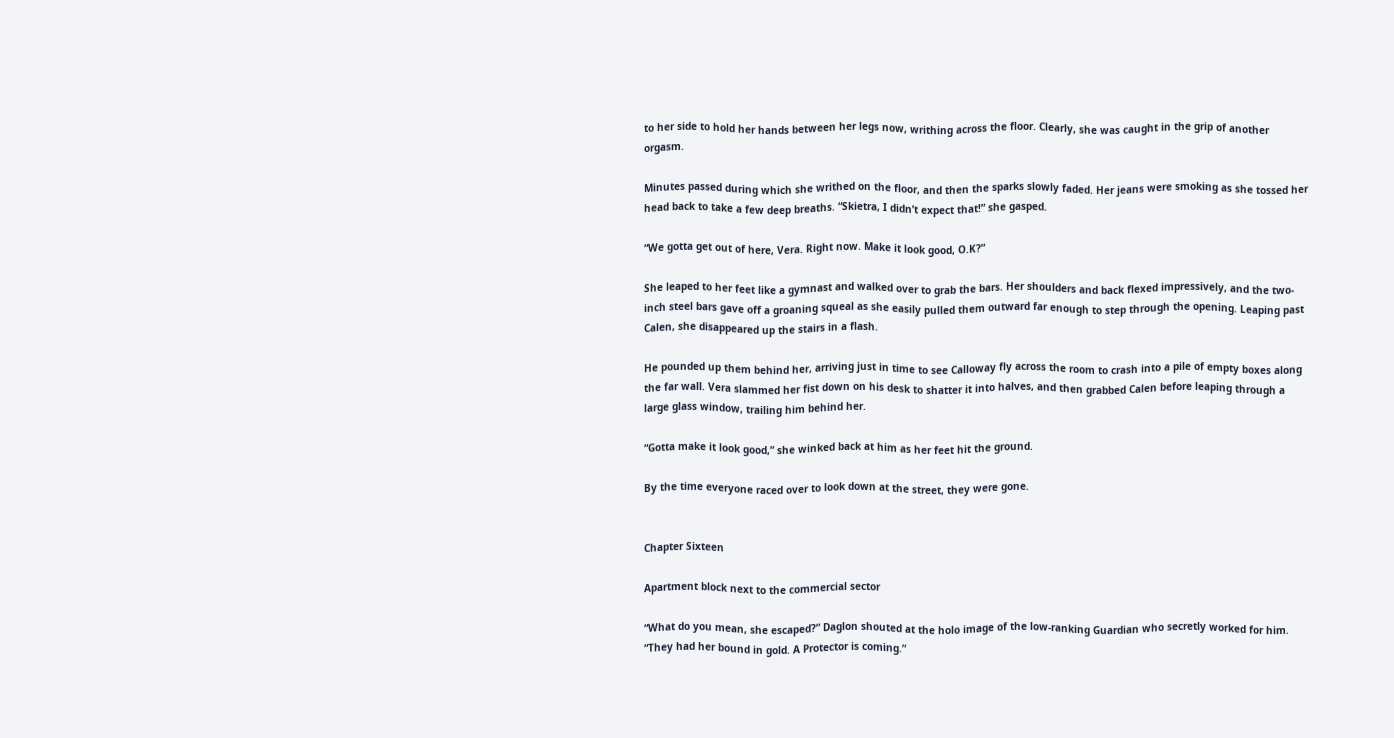to her side to hold her hands between her legs now, writhing across the floor. Clearly, she was caught in the grip of another orgasm.

Minutes passed during which she writhed on the floor, and then the sparks slowly faded. Her jeans were smoking as she tossed her head back to take a few deep breaths. “Skietra, I didn’t expect that!” she gasped.

“We gotta get out of here, Vera. Right now. Make it look good, O.K?”

She leaped to her feet like a gymnast and walked over to grab the bars. Her shoulders and back flexed impressively, and the two-inch steel bars gave off a groaning squeal as she easily pulled them outward far enough to step through the opening. Leaping past Calen, she disappeared up the stairs in a flash.

He pounded up them behind her, arriving just in time to see Calloway fly across the room to crash into a pile of empty boxes along the far wall. Vera slammed her fist down on his desk to shatter it into halves, and then grabbed Calen before leaping through a large glass window, trailing him behind her.

“Gotta make it look good,” she winked back at him as her feet hit the ground.

By the time everyone raced over to look down at the street, they were gone.


Chapter Sixteen

Apartment block next to the commercial sector

“What do you mean, she escaped?” Daglon shouted at the holo image of the low-ranking Guardian who secretly worked for him. “They had her bound in gold. A Protector is coming.”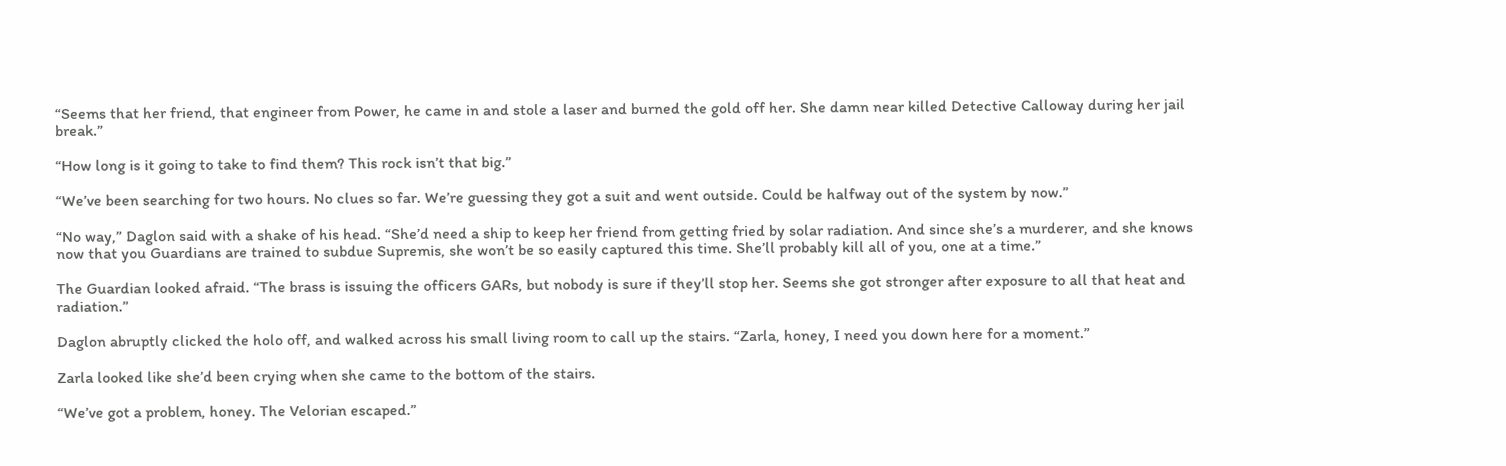“Seems that her friend, that engineer from Power, he came in and stole a laser and burned the gold off her. She damn near killed Detective Calloway during her jail break.”

“How long is it going to take to find them? This rock isn’t that big.”

“We’ve been searching for two hours. No clues so far. We’re guessing they got a suit and went outside. Could be halfway out of the system by now.”

“No way,” Daglon said with a shake of his head. “She’d need a ship to keep her friend from getting fried by solar radiation. And since she’s a murderer, and she knows now that you Guardians are trained to subdue Supremis, she won’t be so easily captured this time. She’ll probably kill all of you, one at a time.”

The Guardian looked afraid. “The brass is issuing the officers GARs, but nobody is sure if they’ll stop her. Seems she got stronger after exposure to all that heat and radiation.”

Daglon abruptly clicked the holo off, and walked across his small living room to call up the stairs. “Zarla, honey, I need you down here for a moment.”

Zarla looked like she’d been crying when she came to the bottom of the stairs.

“We’ve got a problem, honey. The Velorian escaped.”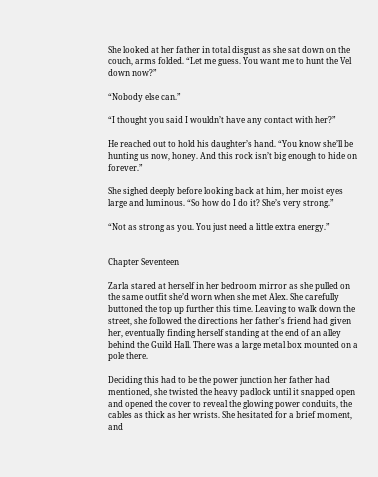She looked at her father in total disgust as she sat down on the couch, arms folded. “Let me guess. You want me to hunt the Vel down now?”

“Nobody else can.”

“I thought you said I wouldn’t have any contact with her?”

He reached out to hold his daughter’s hand. “You know she’ll be hunting us now, honey. And this rock isn’t big enough to hide on forever.”

She sighed deeply before looking back at him, her moist eyes large and luminous. “So how do I do it? She’s very strong.”

“Not as strong as you. You just need a little extra energy.”


Chapter Seventeen

Zarla stared at herself in her bedroom mirror as she pulled on the same outfit she’d worn when she met Alex. She carefully buttoned the top up further this time. Leaving to walk down the street, she followed the directions her father's friend had given her, eventually finding herself standing at the end of an alley behind the Guild Hall. There was a large metal box mounted on a pole there.

Deciding this had to be the power junction her father had mentioned, she twisted the heavy padlock until it snapped open and opened the cover to reveal the glowing power conduits, the cables as thick as her wrists. She hesitated for a brief moment, and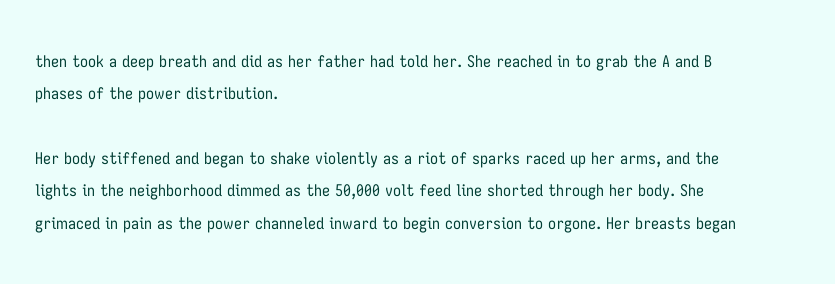then took a deep breath and did as her father had told her. She reached in to grab the A and B phases of the power distribution.

Her body stiffened and began to shake violently as a riot of sparks raced up her arms, and the lights in the neighborhood dimmed as the 50,000 volt feed line shorted through her body. She grimaced in pain as the power channeled inward to begin conversion to orgone. Her breasts began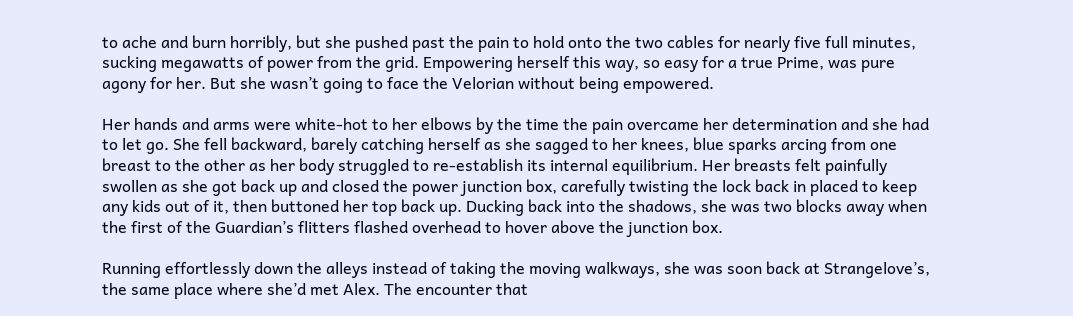to ache and burn horribly, but she pushed past the pain to hold onto the two cables for nearly five full minutes, sucking megawatts of power from the grid. Empowering herself this way, so easy for a true Prime, was pure agony for her. But she wasn’t going to face the Velorian without being empowered.

Her hands and arms were white-hot to her elbows by the time the pain overcame her determination and she had to let go. She fell backward, barely catching herself as she sagged to her knees, blue sparks arcing from one breast to the other as her body struggled to re-establish its internal equilibrium. Her breasts felt painfully swollen as she got back up and closed the power junction box, carefully twisting the lock back in placed to keep any kids out of it, then buttoned her top back up. Ducking back into the shadows, she was two blocks away when the first of the Guardian’s flitters flashed overhead to hover above the junction box.

Running effortlessly down the alleys instead of taking the moving walkways, she was soon back at Strangelove’s, the same place where she’d met Alex. The encounter that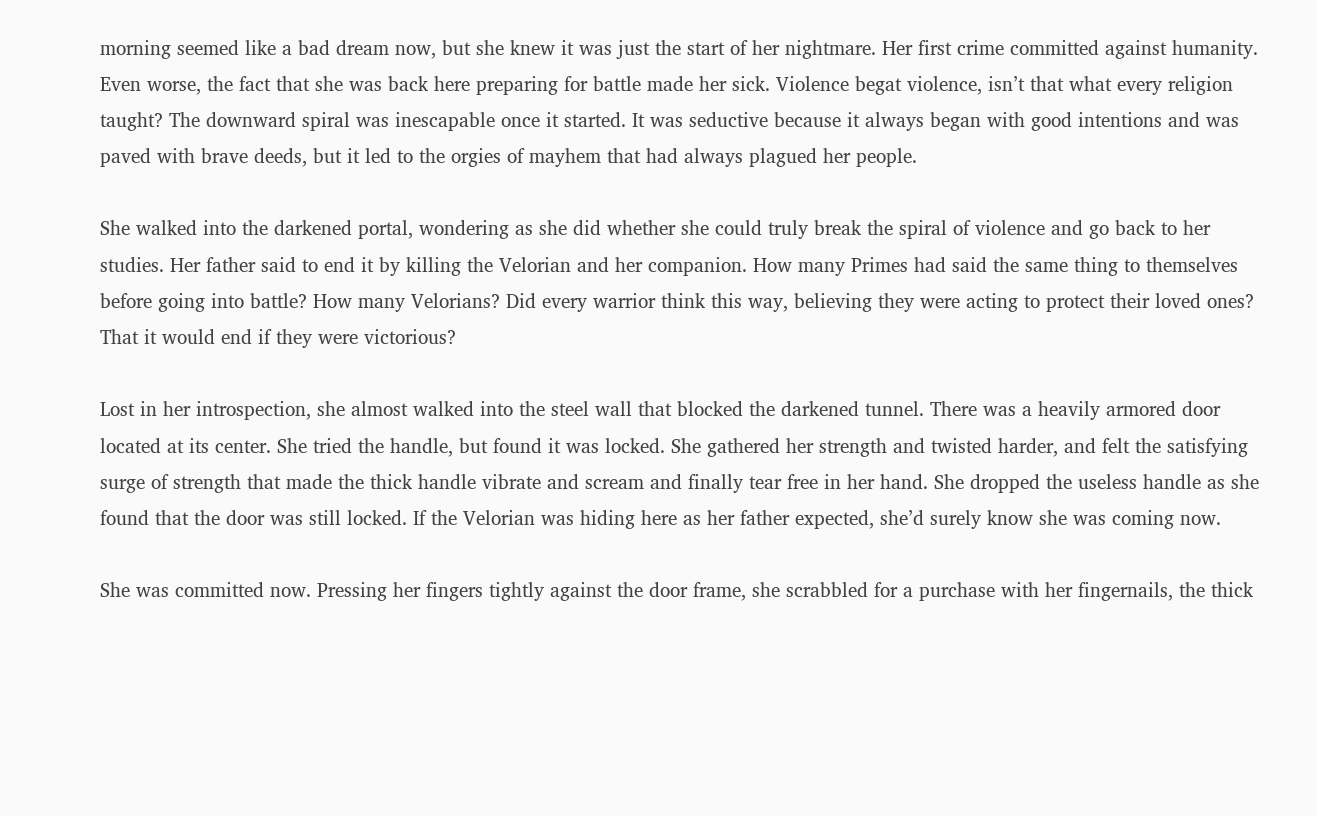morning seemed like a bad dream now, but she knew it was just the start of her nightmare. Her first crime committed against humanity. Even worse, the fact that she was back here preparing for battle made her sick. Violence begat violence, isn’t that what every religion taught? The downward spiral was inescapable once it started. It was seductive because it always began with good intentions and was paved with brave deeds, but it led to the orgies of mayhem that had always plagued her people.

She walked into the darkened portal, wondering as she did whether she could truly break the spiral of violence and go back to her studies. Her father said to end it by killing the Velorian and her companion. How many Primes had said the same thing to themselves before going into battle? How many Velorians? Did every warrior think this way, believing they were acting to protect their loved ones? That it would end if they were victorious?

Lost in her introspection, she almost walked into the steel wall that blocked the darkened tunnel. There was a heavily armored door located at its center. She tried the handle, but found it was locked. She gathered her strength and twisted harder, and felt the satisfying surge of strength that made the thick handle vibrate and scream and finally tear free in her hand. She dropped the useless handle as she found that the door was still locked. If the Velorian was hiding here as her father expected, she’d surely know she was coming now.

She was committed now. Pressing her fingers tightly against the door frame, she scrabbled for a purchase with her fingernails, the thick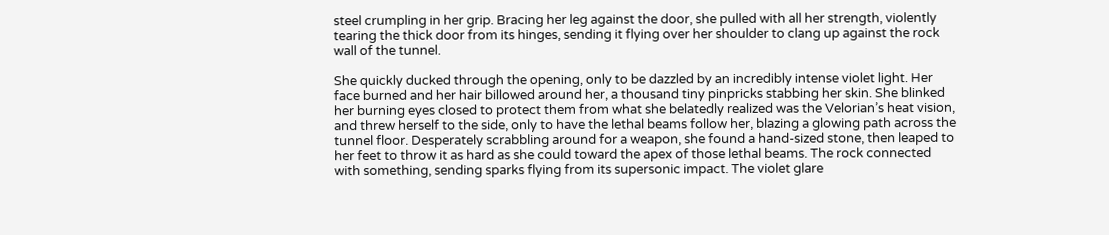steel crumpling in her grip. Bracing her leg against the door, she pulled with all her strength, violently tearing the thick door from its hinges, sending it flying over her shoulder to clang up against the rock wall of the tunnel.

She quickly ducked through the opening, only to be dazzled by an incredibly intense violet light. Her face burned and her hair billowed around her, a thousand tiny pinpricks stabbing her skin. She blinked her burning eyes closed to protect them from what she belatedly realized was the Velorian’s heat vision, and threw herself to the side, only to have the lethal beams follow her, blazing a glowing path across the tunnel floor. Desperately scrabbling around for a weapon, she found a hand-sized stone, then leaped to her feet to throw it as hard as she could toward the apex of those lethal beams. The rock connected with something, sending sparks flying from its supersonic impact. The violet glare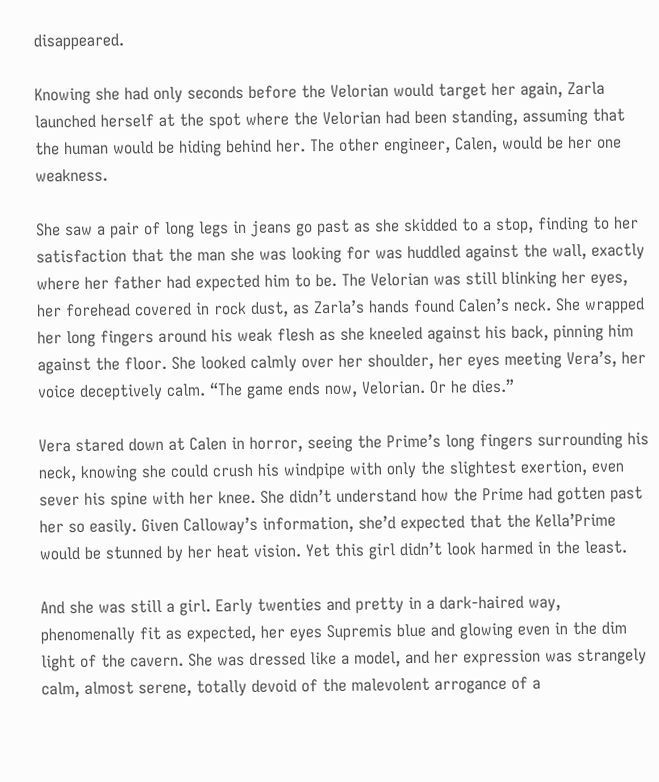disappeared.

Knowing she had only seconds before the Velorian would target her again, Zarla launched herself at the spot where the Velorian had been standing, assuming that the human would be hiding behind her. The other engineer, Calen, would be her one weakness.

She saw a pair of long legs in jeans go past as she skidded to a stop, finding to her satisfaction that the man she was looking for was huddled against the wall, exactly where her father had expected him to be. The Velorian was still blinking her eyes, her forehead covered in rock dust, as Zarla’s hands found Calen’s neck. She wrapped her long fingers around his weak flesh as she kneeled against his back, pinning him against the floor. She looked calmly over her shoulder, her eyes meeting Vera’s, her voice deceptively calm. “The game ends now, Velorian. Or he dies.”

Vera stared down at Calen in horror, seeing the Prime’s long fingers surrounding his neck, knowing she could crush his windpipe with only the slightest exertion, even sever his spine with her knee. She didn’t understand how the Prime had gotten past her so easily. Given Calloway’s information, she’d expected that the Kella’Prime would be stunned by her heat vision. Yet this girl didn’t look harmed in the least.

And she was still a girl. Early twenties and pretty in a dark-haired way, phenomenally fit as expected, her eyes Supremis blue and glowing even in the dim light of the cavern. She was dressed like a model, and her expression was strangely calm, almost serene, totally devoid of the malevolent arrogance of a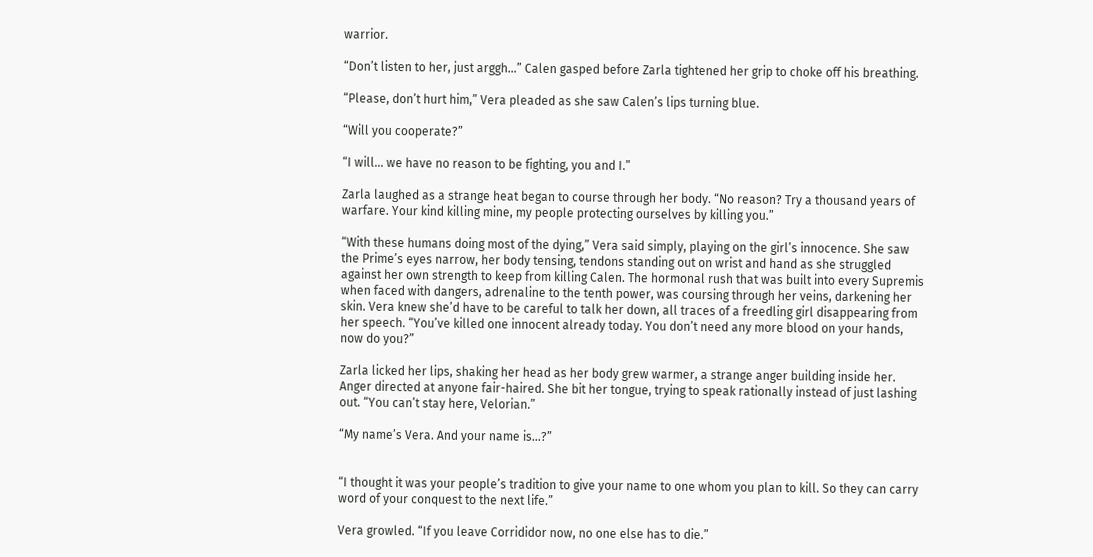warrior.

“Don’t listen to her, just arggh…” Calen gasped before Zarla tightened her grip to choke off his breathing.

“Please, don’t hurt him,” Vera pleaded as she saw Calen’s lips turning blue.

“Will you cooperate?”

“I will… we have no reason to be fighting, you and I.”

Zarla laughed as a strange heat began to course through her body. “No reason? Try a thousand years of warfare. Your kind killing mine, my people protecting ourselves by killing you.”

“With these humans doing most of the dying,” Vera said simply, playing on the girl’s innocence. She saw the Prime’s eyes narrow, her body tensing, tendons standing out on wrist and hand as she struggled against her own strength to keep from killing Calen. The hormonal rush that was built into every Supremis when faced with dangers, adrenaline to the tenth power, was coursing through her veins, darkening her skin. Vera knew she’d have to be careful to talk her down, all traces of a freedling girl disappearing from her speech. “You’ve killed one innocent already today. You don’t need any more blood on your hands, now do you?”

Zarla licked her lips, shaking her head as her body grew warmer, a strange anger building inside her. Anger directed at anyone fair-haired. She bit her tongue, trying to speak rationally instead of just lashing out. “You can’t stay here, Velorian.”

“My name’s Vera. And your name is…?”


“I thought it was your people’s tradition to give your name to one whom you plan to kill. So they can carry word of your conquest to the next life.”

Vera growled. “If you leave Corrididor now, no one else has to die.”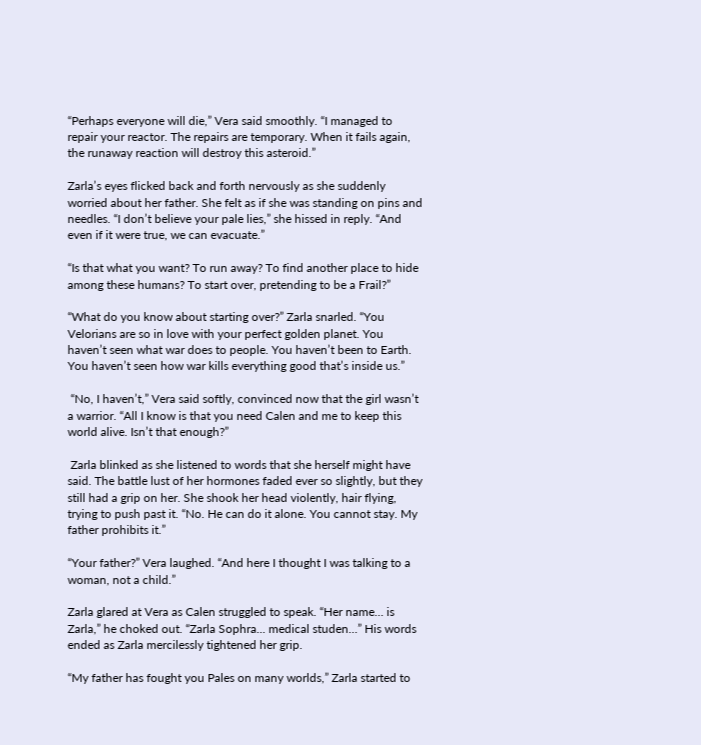“Perhaps everyone will die,” Vera said smoothly. “I managed to repair your reactor. The repairs are temporary. When it fails again, the runaway reaction will destroy this asteroid.”

Zarla’s eyes flicked back and forth nervously as she suddenly worried about her father. She felt as if she was standing on pins and needles. “I don’t believe your pale lies,” she hissed in reply. “And even if it were true, we can evacuate.”

“Is that what you want? To run away? To find another place to hide among these humans? To start over, pretending to be a Frail?”

“What do you know about starting over?” Zarla snarled. “You Velorians are so in love with your perfect golden planet. You haven’t seen what war does to people. You haven’t been to Earth. You haven’t seen how war kills everything good that’s inside us.”

 “No, I haven’t,” Vera said softly, convinced now that the girl wasn’t a warrior. “All I know is that you need Calen and me to keep this world alive. Isn’t that enough?”

 Zarla blinked as she listened to words that she herself might have said. The battle lust of her hormones faded ever so slightly, but they still had a grip on her. She shook her head violently, hair flying, trying to push past it. “No. He can do it alone. You cannot stay. My father prohibits it.”

“Your father?” Vera laughed. “And here I thought I was talking to a woman, not a child.”

Zarla glared at Vera as Calen struggled to speak. “Her name… is Zarla,” he choked out. “Zarla Sophra... medical studen…” His words ended as Zarla mercilessly tightened her grip.

“My father has fought you Pales on many worlds,” Zarla started to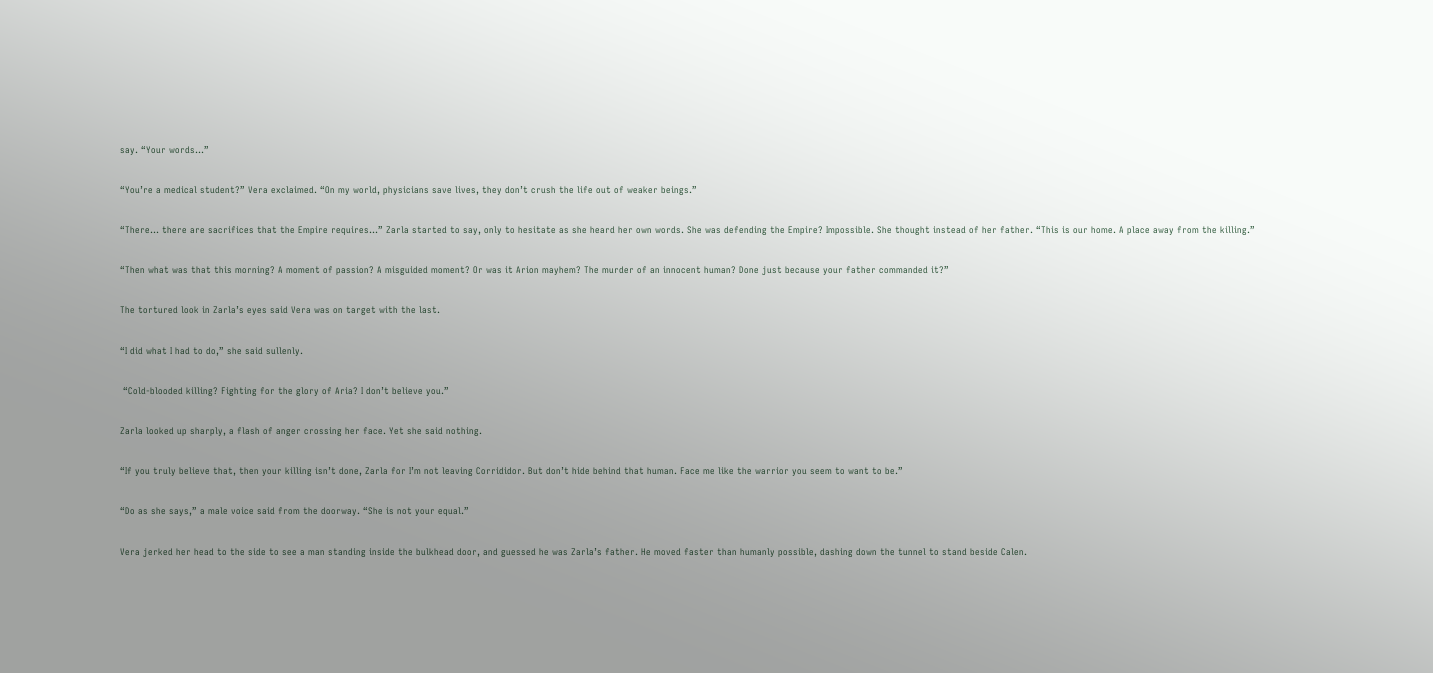say. “Your words…”

“You’re a medical student?” Vera exclaimed. “On my world, physicians save lives, they don’t crush the life out of weaker beings.”

“There… there are sacrifices that the Empire requires…” Zarla started to say, only to hesitate as she heard her own words. She was defending the Empire? Impossible. She thought instead of her father. “This is our home. A place away from the killing.”

“Then what was that this morning? A moment of passion? A misguided moment? Or was it Arion mayhem? The murder of an innocent human? Done just because your father commanded it?”

The tortured look in Zarla’s eyes said Vera was on target with the last.

“I did what I had to do,” she said sullenly.

 “Cold-blooded killing? Fighting for the glory of Aria? I don’t believe you.”

Zarla looked up sharply, a flash of anger crossing her face. Yet she said nothing.

“If you truly believe that, then your killing isn’t done, Zarla for I’m not leaving Corrididor. But don’t hide behind that human. Face me like the warrior you seem to want to be.”

“Do as she says,” a male voice said from the doorway. “She is not your equal.”

Vera jerked her head to the side to see a man standing inside the bulkhead door, and guessed he was Zarla’s father. He moved faster than humanly possible, dashing down the tunnel to stand beside Calen.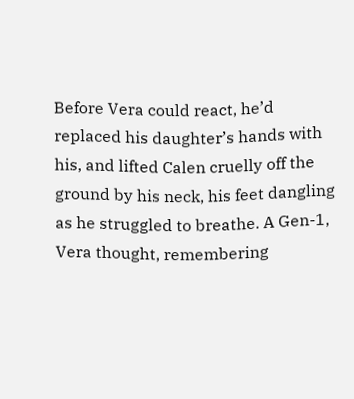Before Vera could react, he’d replaced his daughter’s hands with his, and lifted Calen cruelly off the ground by his neck, his feet dangling as he struggled to breathe. A Gen-1, Vera thought, remembering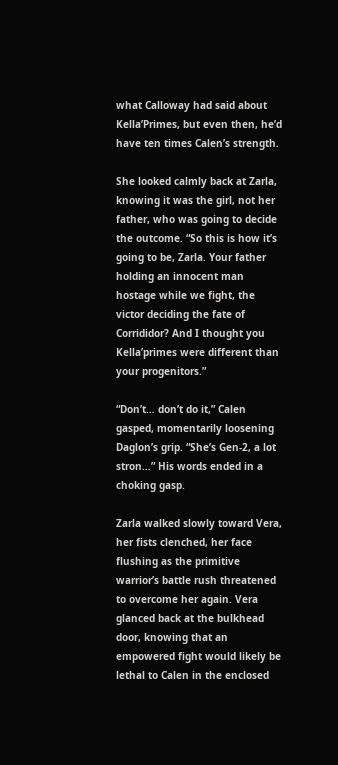what Calloway had said about Kella’Primes, but even then, he’d have ten times Calen’s strength.

She looked calmly back at Zarla, knowing it was the girl, not her father, who was going to decide the outcome. “So this is how it’s going to be, Zarla. Your father holding an innocent man hostage while we fight, the victor deciding the fate of Corrididor? And I thought you Kella’primes were different than your progenitors.”

“Don’t… don’t do it,” Calen gasped, momentarily loosening Daglon’s grip. “She’s Gen-2, a lot stron…” His words ended in a choking gasp.

Zarla walked slowly toward Vera, her fists clenched, her face flushing as the primitive warrior’s battle rush threatened to overcome her again. Vera glanced back at the bulkhead door, knowing that an empowered fight would likely be lethal to Calen in the enclosed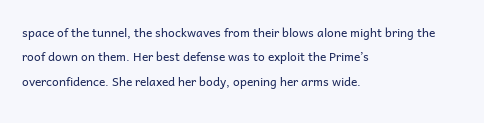space of the tunnel, the shockwaves from their blows alone might bring the roof down on them. Her best defense was to exploit the Prime’s overconfidence. She relaxed her body, opening her arms wide.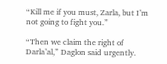“Kill me if you must, Zarla, but I’m not going to fight you.”

“Then we claim the right of Darla’al,” Daglon said urgently.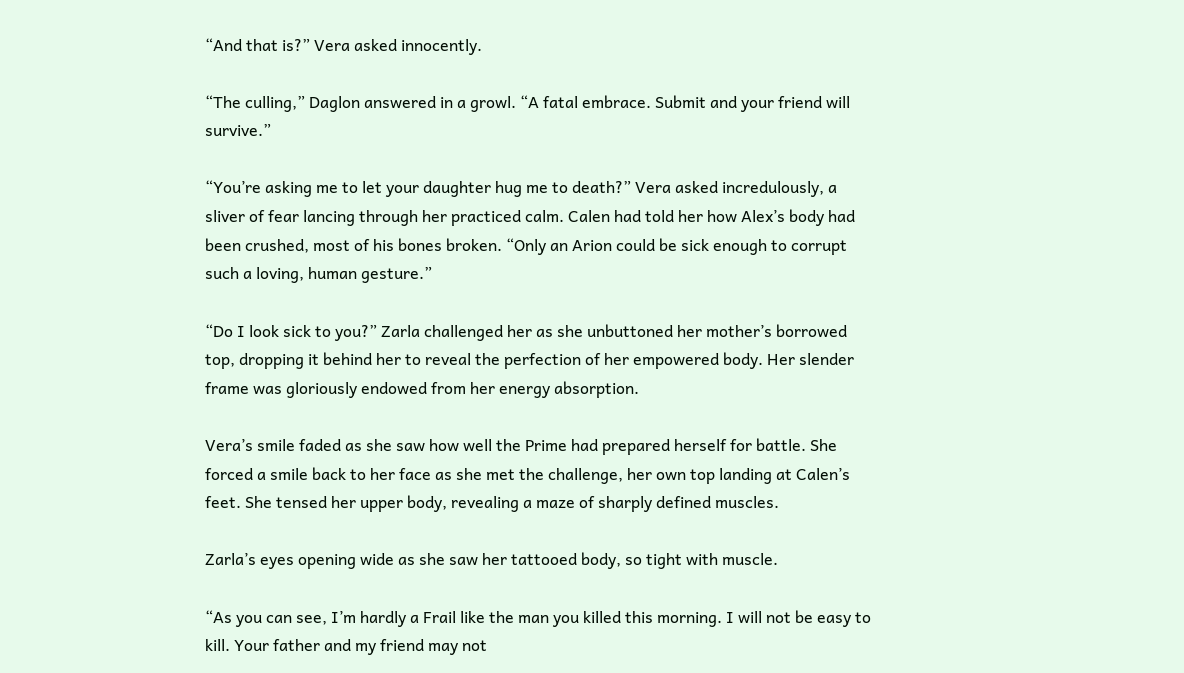“And that is?” Vera asked innocently.

“The culling,” Daglon answered in a growl. “A fatal embrace. Submit and your friend will survive.”

“You’re asking me to let your daughter hug me to death?” Vera asked incredulously, a sliver of fear lancing through her practiced calm. Calen had told her how Alex’s body had been crushed, most of his bones broken. “Only an Arion could be sick enough to corrupt such a loving, human gesture.”

“Do I look sick to you?” Zarla challenged her as she unbuttoned her mother’s borrowed top, dropping it behind her to reveal the perfection of her empowered body. Her slender frame was gloriously endowed from her energy absorption.

Vera’s smile faded as she saw how well the Prime had prepared herself for battle. She forced a smile back to her face as she met the challenge, her own top landing at Calen’s feet. She tensed her upper body, revealing a maze of sharply defined muscles.

Zarla’s eyes opening wide as she saw her tattooed body, so tight with muscle.

“As you can see, I’m hardly a Frail like the man you killed this morning. I will not be easy to kill. Your father and my friend may not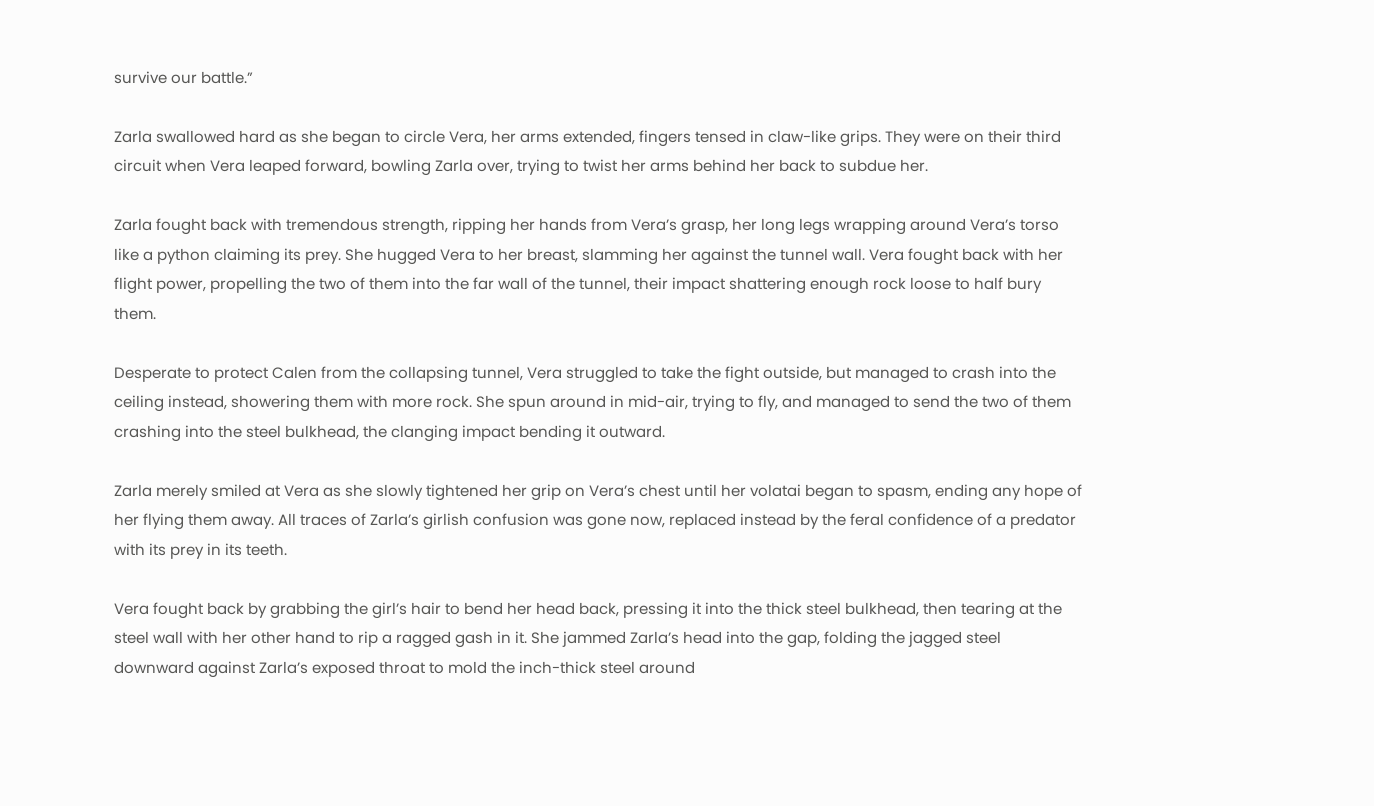survive our battle.”

Zarla swallowed hard as she began to circle Vera, her arms extended, fingers tensed in claw-like grips. They were on their third circuit when Vera leaped forward, bowling Zarla over, trying to twist her arms behind her back to subdue her.

Zarla fought back with tremendous strength, ripping her hands from Vera’s grasp, her long legs wrapping around Vera’s torso like a python claiming its prey. She hugged Vera to her breast, slamming her against the tunnel wall. Vera fought back with her flight power, propelling the two of them into the far wall of the tunnel, their impact shattering enough rock loose to half bury them.

Desperate to protect Calen from the collapsing tunnel, Vera struggled to take the fight outside, but managed to crash into the ceiling instead, showering them with more rock. She spun around in mid-air, trying to fly, and managed to send the two of them crashing into the steel bulkhead, the clanging impact bending it outward.

Zarla merely smiled at Vera as she slowly tightened her grip on Vera’s chest until her volatai began to spasm, ending any hope of her flying them away. All traces of Zarla’s girlish confusion was gone now, replaced instead by the feral confidence of a predator with its prey in its teeth.

Vera fought back by grabbing the girl’s hair to bend her head back, pressing it into the thick steel bulkhead, then tearing at the steel wall with her other hand to rip a ragged gash in it. She jammed Zarla’s head into the gap, folding the jagged steel downward against Zarla’s exposed throat to mold the inch-thick steel around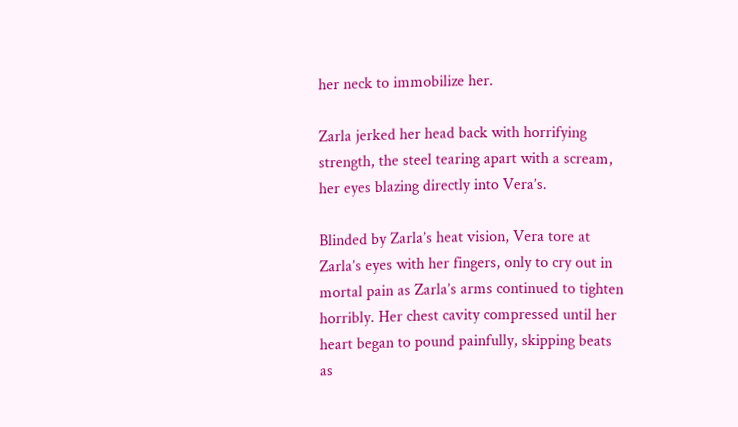her neck to immobilize her.

Zarla jerked her head back with horrifying strength, the steel tearing apart with a scream, her eyes blazing directly into Vera’s.

Blinded by Zarla’s heat vision, Vera tore at Zarla’s eyes with her fingers, only to cry out in mortal pain as Zarla’s arms continued to tighten horribly. Her chest cavity compressed until her heart began to pound painfully, skipping beats as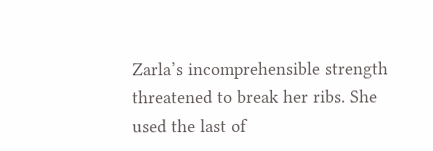Zarla’s incomprehensible strength threatened to break her ribs. She used the last of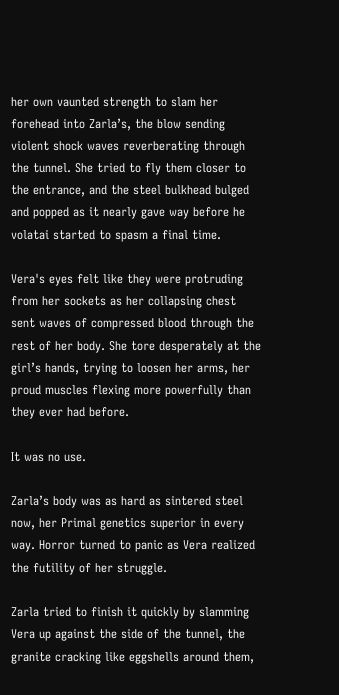her own vaunted strength to slam her forehead into Zarla’s, the blow sending violent shock waves reverberating through the tunnel. She tried to fly them closer to the entrance, and the steel bulkhead bulged and popped as it nearly gave way before he volatai started to spasm a final time.

Vera's eyes felt like they were protruding from her sockets as her collapsing chest sent waves of compressed blood through the rest of her body. She tore desperately at the girl’s hands, trying to loosen her arms, her proud muscles flexing more powerfully than they ever had before.

It was no use.

Zarla’s body was as hard as sintered steel now, her Primal genetics superior in every way. Horror turned to panic as Vera realized the futility of her struggle.

Zarla tried to finish it quickly by slamming Vera up against the side of the tunnel, the granite cracking like eggshells around them,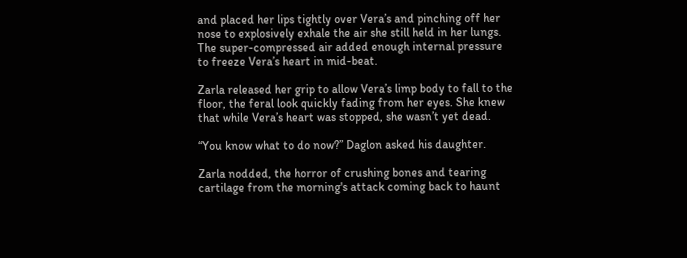and placed her lips tightly over Vera’s and pinching off her nose to explosively exhale the air she still held in her lungs. The super-compressed air added enough internal pressure to freeze Vera’s heart in mid-beat.

Zarla released her grip to allow Vera’s limp body to fall to the floor, the feral look quickly fading from her eyes. She knew that while Vera’s heart was stopped, she wasn’t yet dead.

“You know what to do now?” Daglon asked his daughter.

Zarla nodded, the horror of crushing bones and tearing cartilage from the morning's attack coming back to haunt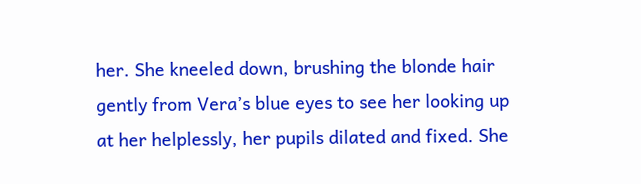her. She kneeled down, brushing the blonde hair gently from Vera’s blue eyes to see her looking up at her helplessly, her pupils dilated and fixed. She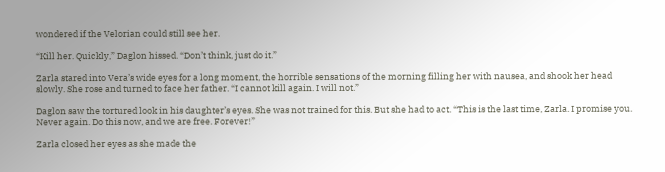wondered if the Velorian could still see her.

“Kill her. Quickly,” Daglon hissed. “Don’t think, just do it.”

Zarla stared into Vera’s wide eyes for a long moment, the horrible sensations of the morning filling her with nausea, and shook her head slowly. She rose and turned to face her father. “I cannot kill again. I will not.”

Daglon saw the tortured look in his daughter’s eyes. She was not trained for this. But she had to act. “This is the last time, Zarla. I promise you. Never again. Do this now, and we are free. Forever!”

Zarla closed her eyes as she made the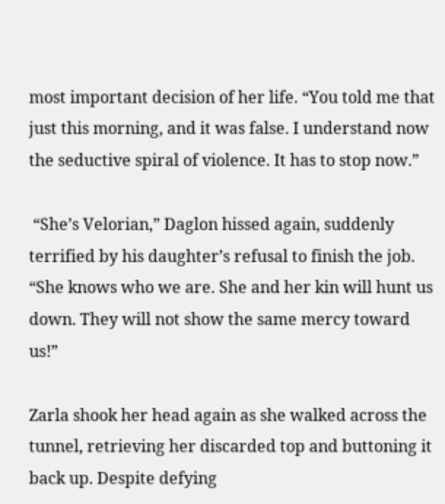most important decision of her life. “You told me that just this morning, and it was false. I understand now the seductive spiral of violence. It has to stop now.”

 “She’s Velorian,” Daglon hissed again, suddenly terrified by his daughter’s refusal to finish the job. “She knows who we are. She and her kin will hunt us down. They will not show the same mercy toward us!”

Zarla shook her head again as she walked across the tunnel, retrieving her discarded top and buttoning it back up. Despite defying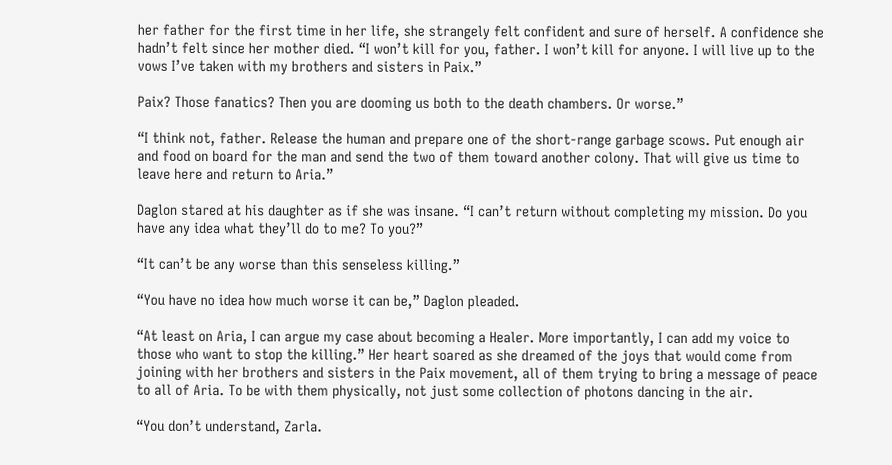her father for the first time in her life, she strangely felt confident and sure of herself. A confidence she hadn’t felt since her mother died. “I won’t kill for you, father. I won’t kill for anyone. I will live up to the vows I’ve taken with my brothers and sisters in Paix.”

Paix? Those fanatics? Then you are dooming us both to the death chambers. Or worse.”

“I think not, father. Release the human and prepare one of the short-range garbage scows. Put enough air and food on board for the man and send the two of them toward another colony. That will give us time to leave here and return to Aria.”

Daglon stared at his daughter as if she was insane. “I can’t return without completing my mission. Do you have any idea what they’ll do to me? To you?”

“It can’t be any worse than this senseless killing.”

“You have no idea how much worse it can be,” Daglon pleaded.

“At least on Aria, I can argue my case about becoming a Healer. More importantly, I can add my voice to those who want to stop the killing.” Her heart soared as she dreamed of the joys that would come from joining with her brothers and sisters in the Paix movement, all of them trying to bring a message of peace to all of Aria. To be with them physically, not just some collection of photons dancing in the air.

“You don’t understand, Zarla.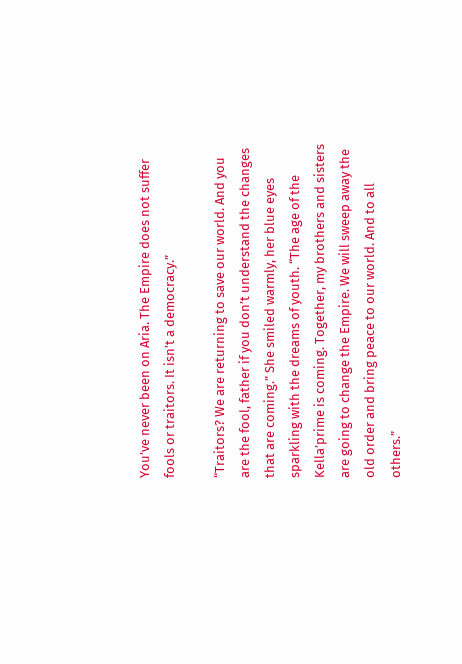You’ve never been on Aria. The Empire does not suffer fools or traitors. It isn’t a democracy.”

“Traitors? We are returning to save our world. And you are the fool, father if you don’t understand the changes that are coming.” She smiled warmly, her blue eyes sparkling with the dreams of youth. “The age of the Kella’prime is coming. Together, my brothers and sisters are going to change the Empire. We will sweep away the old order and bring peace to our world. And to all others.”